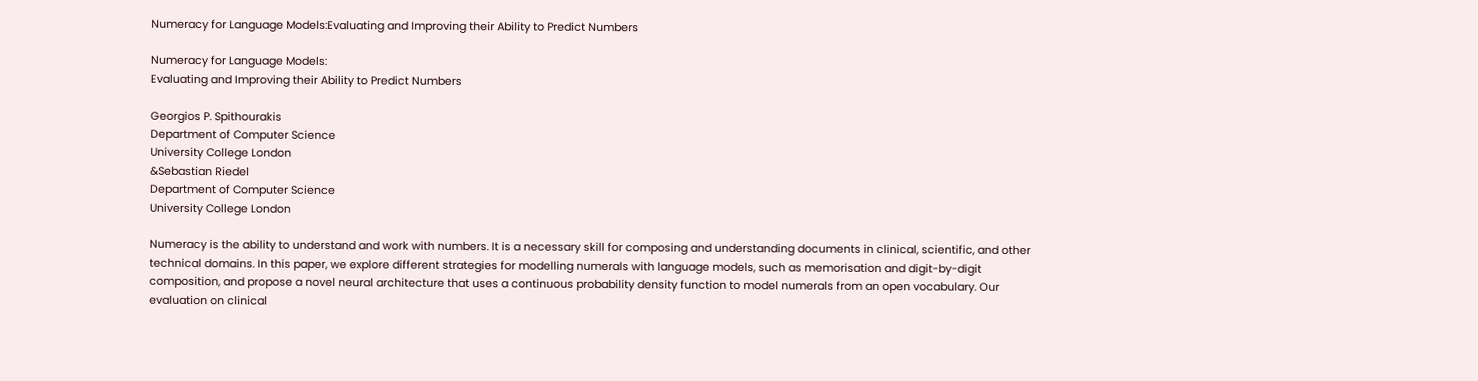Numeracy for Language Models:Evaluating and Improving their Ability to Predict Numbers

Numeracy for Language Models:
Evaluating and Improving their Ability to Predict Numbers

Georgios P. Spithourakis
Department of Computer Science
University College London
&Sebastian Riedel
Department of Computer Science
University College London

Numeracy is the ability to understand and work with numbers. It is a necessary skill for composing and understanding documents in clinical, scientific, and other technical domains. In this paper, we explore different strategies for modelling numerals with language models, such as memorisation and digit-by-digit composition, and propose a novel neural architecture that uses a continuous probability density function to model numerals from an open vocabulary. Our evaluation on clinical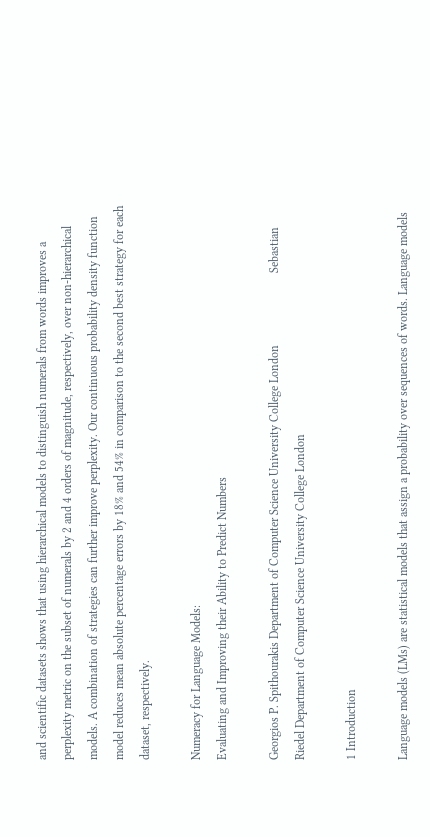and scientific datasets shows that using hierarchical models to distinguish numerals from words improves a perplexity metric on the subset of numerals by 2 and 4 orders of magnitude, respectively, over non-hierarchical models. A combination of strategies can further improve perplexity. Our continuous probability density function model reduces mean absolute percentage errors by 18% and 54% in comparison to the second best strategy for each dataset, respectively.

Numeracy for Language Models:
Evaluating and Improving their Ability to Predict Numbers

Georgios P. Spithourakis Department of Computer Science University College London                        Sebastian Riedel Department of Computer Science University College London

1 Introduction

Language models (LMs) are statistical models that assign a probability over sequences of words. Language models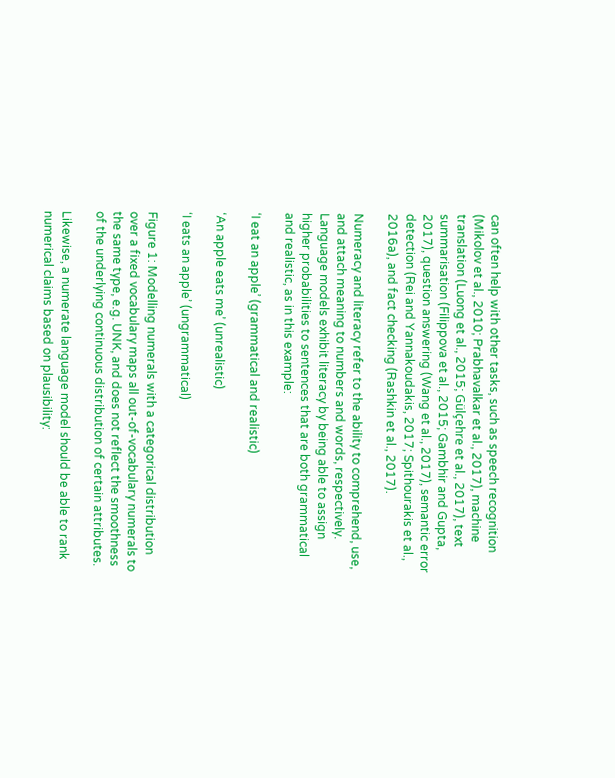can often help with other tasks, such as speech recognition (Mikolov et al., 2010; Prabhavalkar et al., 2017), machine translation (Luong et al., 2015; Gülçehre et al., 2017), text summarisation (Filippova et al., 2015; Gambhir and Gupta, 2017), question answering (Wang et al., 2017), semantic error detection (Rei and Yannakoudakis, 2017; Spithourakis et al., 2016a), and fact checking (Rashkin et al., 2017).

Numeracy and literacy refer to the ability to comprehend, use, and attach meaning to numbers and words, respectively. Language models exhibit literacy by being able to assign higher probabilities to sentences that are both grammatical and realistic, as in this example:

‘I eat an apple’ (grammatical and realistic)

‘An apple eats me’ (unrealistic)

‘I eats an apple’ (ungrammatical)

Figure 1: Modelling numerals with a categorical distribution over a fixed vocabulary maps all out-of-vocabulary numerals to the same type, e.g. UNK, and does not reflect the smoothness of the underlying continuous distribution of certain attributes.

Likewise, a numerate language model should be able to rank numerical claims based on plausibility: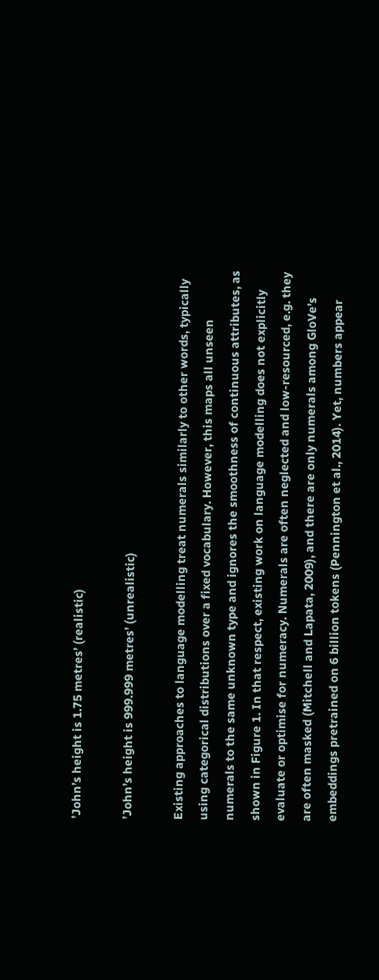’John’s height is 1.75 metres’ (realistic)

’John’s height is 999.999 metres’ (unrealistic)

Existing approaches to language modelling treat numerals similarly to other words, typically using categorical distributions over a fixed vocabulary. However, this maps all unseen numerals to the same unknown type and ignores the smoothness of continuous attributes, as shown in Figure 1. In that respect, existing work on language modelling does not explicitly evaluate or optimise for numeracy. Numerals are often neglected and low-resourced, e.g. they are often masked (Mitchell and Lapata, 2009), and there are only numerals among GloVe’s embeddings pretrained on 6 billion tokens (Pennington et al., 2014). Yet, numbers appear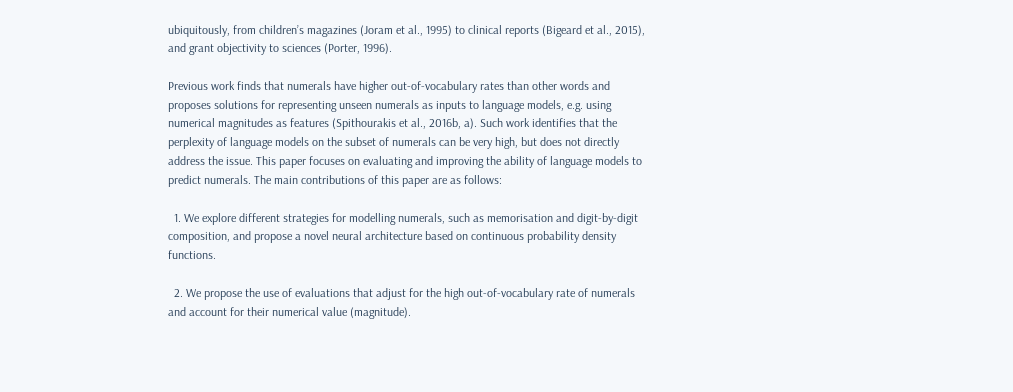ubiquitously, from children’s magazines (Joram et al., 1995) to clinical reports (Bigeard et al., 2015), and grant objectivity to sciences (Porter, 1996).

Previous work finds that numerals have higher out-of-vocabulary rates than other words and proposes solutions for representing unseen numerals as inputs to language models, e.g. using numerical magnitudes as features (Spithourakis et al., 2016b, a). Such work identifies that the perplexity of language models on the subset of numerals can be very high, but does not directly address the issue. This paper focuses on evaluating and improving the ability of language models to predict numerals. The main contributions of this paper are as follows:

  1. We explore different strategies for modelling numerals, such as memorisation and digit-by-digit composition, and propose a novel neural architecture based on continuous probability density functions.

  2. We propose the use of evaluations that adjust for the high out-of-vocabulary rate of numerals and account for their numerical value (magnitude).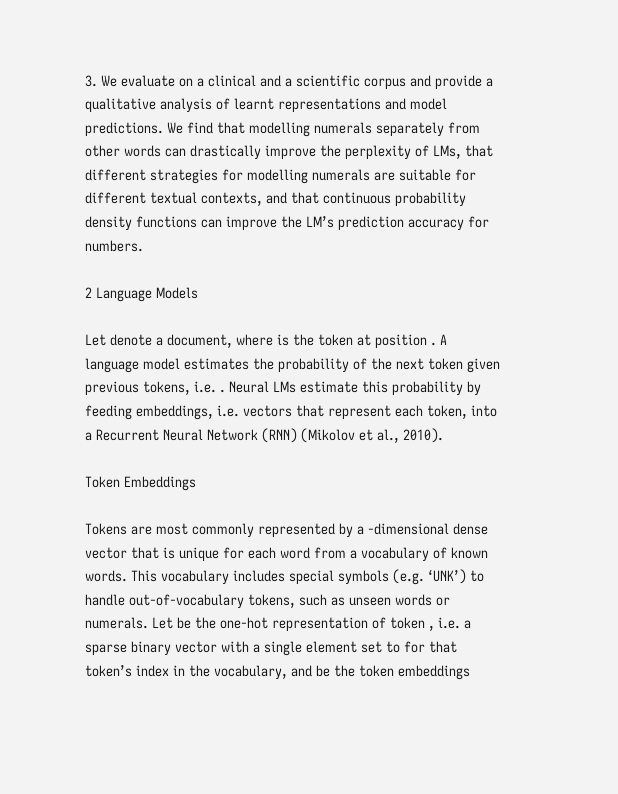3. We evaluate on a clinical and a scientific corpus and provide a qualitative analysis of learnt representations and model predictions. We find that modelling numerals separately from other words can drastically improve the perplexity of LMs, that different strategies for modelling numerals are suitable for different textual contexts, and that continuous probability density functions can improve the LM’s prediction accuracy for numbers.

2 Language Models

Let denote a document, where is the token at position . A language model estimates the probability of the next token given previous tokens, i.e. . Neural LMs estimate this probability by feeding embeddings, i.e. vectors that represent each token, into a Recurrent Neural Network (RNN) (Mikolov et al., 2010).

Token Embeddings

Tokens are most commonly represented by a -dimensional dense vector that is unique for each word from a vocabulary of known words. This vocabulary includes special symbols (e.g. ‘UNK’) to handle out-of-vocabulary tokens, such as unseen words or numerals. Let be the one-hot representation of token , i.e. a sparse binary vector with a single element set to for that token’s index in the vocabulary, and be the token embeddings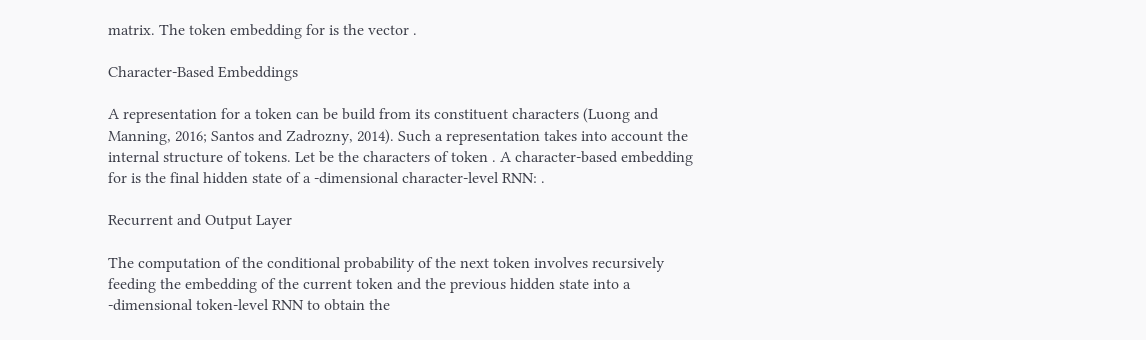matrix. The token embedding for is the vector .

Character-Based Embeddings

A representation for a token can be build from its constituent characters (Luong and Manning, 2016; Santos and Zadrozny, 2014). Such a representation takes into account the internal structure of tokens. Let be the characters of token . A character-based embedding for is the final hidden state of a -dimensional character-level RNN: .

Recurrent and Output Layer

The computation of the conditional probability of the next token involves recursively feeding the embedding of the current token and the previous hidden state into a -dimensional token-level RNN to obtain the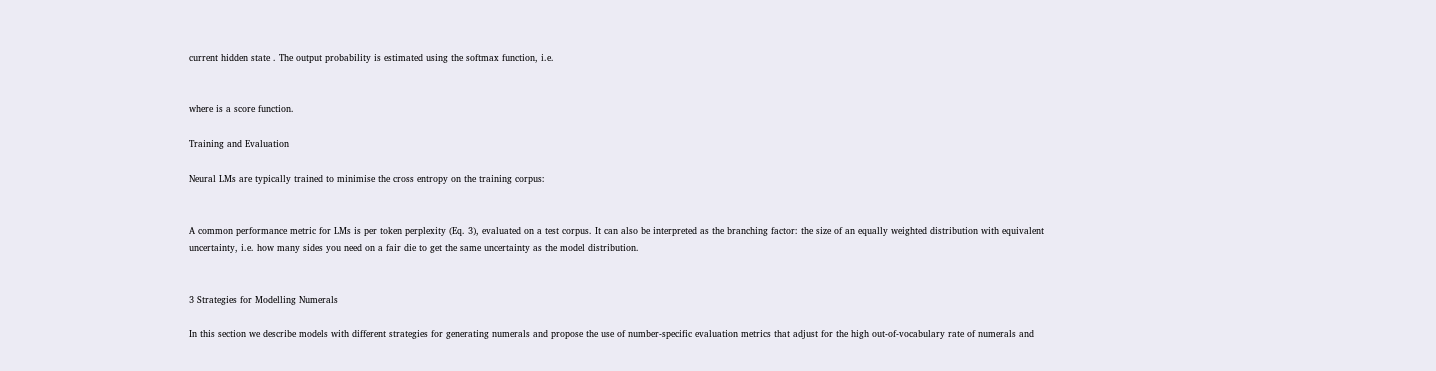current hidden state . The output probability is estimated using the softmax function, i.e.


where is a score function.

Training and Evaluation

Neural LMs are typically trained to minimise the cross entropy on the training corpus:


A common performance metric for LMs is per token perplexity (Eq. 3), evaluated on a test corpus. It can also be interpreted as the branching factor: the size of an equally weighted distribution with equivalent uncertainty, i.e. how many sides you need on a fair die to get the same uncertainty as the model distribution.


3 Strategies for Modelling Numerals

In this section we describe models with different strategies for generating numerals and propose the use of number-specific evaluation metrics that adjust for the high out-of-vocabulary rate of numerals and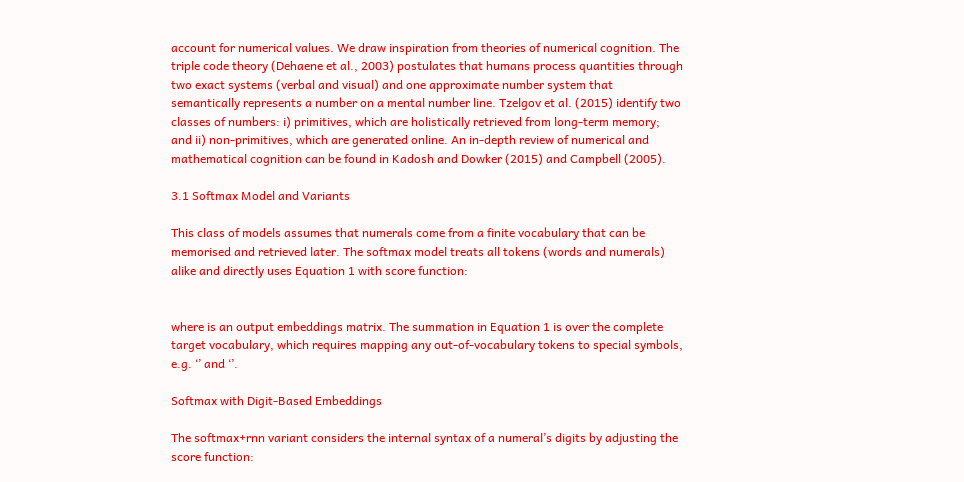account for numerical values. We draw inspiration from theories of numerical cognition. The triple code theory (Dehaene et al., 2003) postulates that humans process quantities through two exact systems (verbal and visual) and one approximate number system that semantically represents a number on a mental number line. Tzelgov et al. (2015) identify two classes of numbers: i) primitives, which are holistically retrieved from long-term memory; and ii) non-primitives, which are generated online. An in-depth review of numerical and mathematical cognition can be found in Kadosh and Dowker (2015) and Campbell (2005).

3.1 Softmax Model and Variants

This class of models assumes that numerals come from a finite vocabulary that can be memorised and retrieved later. The softmax model treats all tokens (words and numerals) alike and directly uses Equation 1 with score function:


where is an output embeddings matrix. The summation in Equation 1 is over the complete target vocabulary, which requires mapping any out-of-vocabulary tokens to special symbols, e.g. ‘’ and ‘’.

Softmax with Digit-Based Embeddings

The softmax+rnn variant considers the internal syntax of a numeral’s digits by adjusting the score function: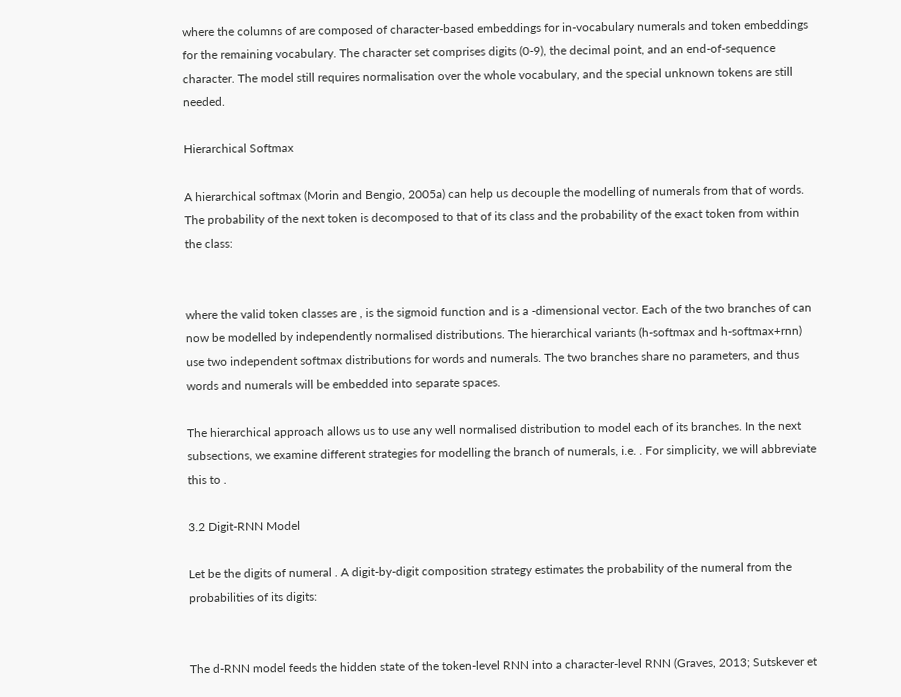where the columns of are composed of character-based embeddings for in-vocabulary numerals and token embeddings for the remaining vocabulary. The character set comprises digits (0-9), the decimal point, and an end-of-sequence character. The model still requires normalisation over the whole vocabulary, and the special unknown tokens are still needed.

Hierarchical Softmax

A hierarchical softmax (Morin and Bengio, 2005a) can help us decouple the modelling of numerals from that of words. The probability of the next token is decomposed to that of its class and the probability of the exact token from within the class:


where the valid token classes are , is the sigmoid function and is a -dimensional vector. Each of the two branches of can now be modelled by independently normalised distributions. The hierarchical variants (h-softmax and h-softmax+rnn) use two independent softmax distributions for words and numerals. The two branches share no parameters, and thus words and numerals will be embedded into separate spaces.

The hierarchical approach allows us to use any well normalised distribution to model each of its branches. In the next subsections, we examine different strategies for modelling the branch of numerals, i.e. . For simplicity, we will abbreviate this to .

3.2 Digit-RNN Model

Let be the digits of numeral . A digit-by-digit composition strategy estimates the probability of the numeral from the probabilities of its digits:


The d-RNN model feeds the hidden state of the token-level RNN into a character-level RNN (Graves, 2013; Sutskever et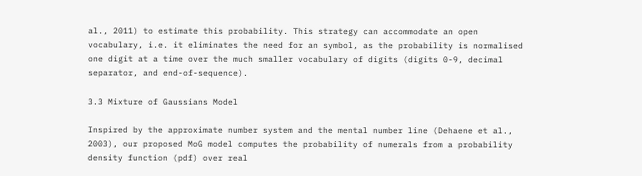al., 2011) to estimate this probability. This strategy can accommodate an open vocabulary, i.e. it eliminates the need for an symbol, as the probability is normalised one digit at a time over the much smaller vocabulary of digits (digits 0-9, decimal separator, and end-of-sequence).

3.3 Mixture of Gaussians Model

Inspired by the approximate number system and the mental number line (Dehaene et al., 2003), our proposed MoG model computes the probability of numerals from a probability density function (pdf) over real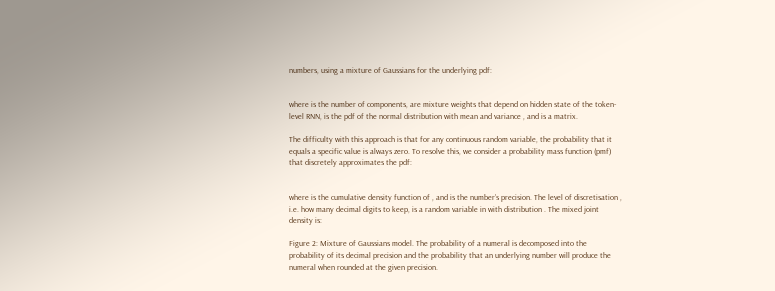numbers, using a mixture of Gaussians for the underlying pdf:


where is the number of components, are mixture weights that depend on hidden state of the token-level RNN, is the pdf of the normal distribution with mean and variance , and is a matrix.

The difficulty with this approach is that for any continuous random variable, the probability that it equals a specific value is always zero. To resolve this, we consider a probability mass function (pmf) that discretely approximates the pdf:


where is the cumulative density function of , and is the number’s precision. The level of discretisation , i.e. how many decimal digits to keep, is a random variable in with distribution . The mixed joint density is:

Figure 2: Mixture of Gaussians model. The probability of a numeral is decomposed into the probability of its decimal precision and the probability that an underlying number will produce the numeral when rounded at the given precision.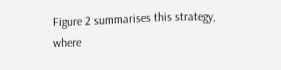Figure 2 summarises this strategy, where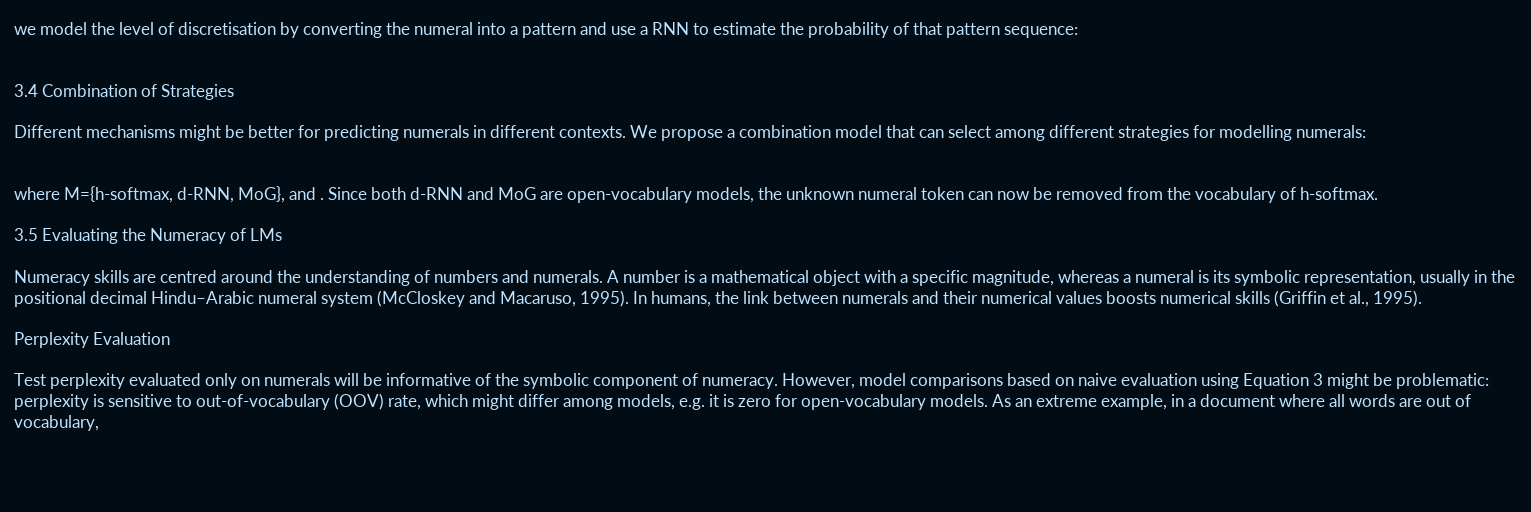we model the level of discretisation by converting the numeral into a pattern and use a RNN to estimate the probability of that pattern sequence:


3.4 Combination of Strategies

Different mechanisms might be better for predicting numerals in different contexts. We propose a combination model that can select among different strategies for modelling numerals:


where M={h-softmax, d-RNN, MoG}, and . Since both d-RNN and MoG are open-vocabulary models, the unknown numeral token can now be removed from the vocabulary of h-softmax.

3.5 Evaluating the Numeracy of LMs

Numeracy skills are centred around the understanding of numbers and numerals. A number is a mathematical object with a specific magnitude, whereas a numeral is its symbolic representation, usually in the positional decimal Hindu–Arabic numeral system (McCloskey and Macaruso, 1995). In humans, the link between numerals and their numerical values boosts numerical skills (Griffin et al., 1995).

Perplexity Evaluation

Test perplexity evaluated only on numerals will be informative of the symbolic component of numeracy. However, model comparisons based on naive evaluation using Equation 3 might be problematic: perplexity is sensitive to out-of-vocabulary (OOV) rate, which might differ among models, e.g. it is zero for open-vocabulary models. As an extreme example, in a document where all words are out of vocabulary,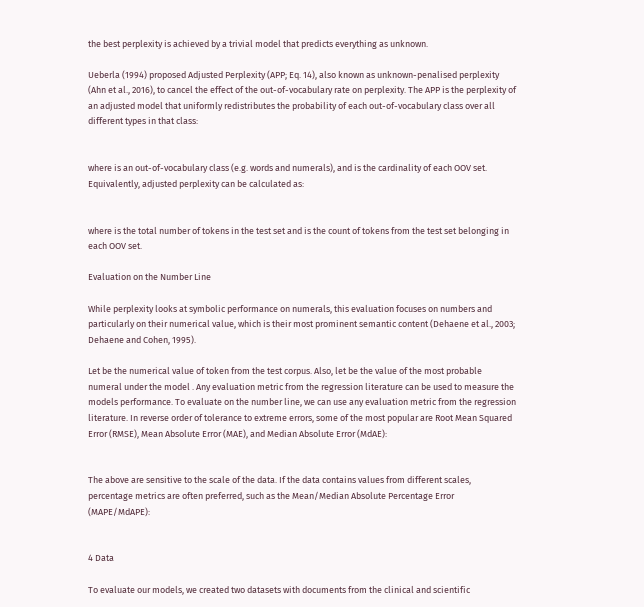the best perplexity is achieved by a trivial model that predicts everything as unknown.

Ueberla (1994) proposed Adjusted Perplexity (APP; Eq. 14), also known as unknown-penalised perplexity (Ahn et al., 2016), to cancel the effect of the out-of-vocabulary rate on perplexity. The APP is the perplexity of an adjusted model that uniformly redistributes the probability of each out-of-vocabulary class over all different types in that class:


where is an out-of-vocabulary class (e.g. words and numerals), and is the cardinality of each OOV set. Equivalently, adjusted perplexity can be calculated as:


where is the total number of tokens in the test set and is the count of tokens from the test set belonging in each OOV set.

Evaluation on the Number Line

While perplexity looks at symbolic performance on numerals, this evaluation focuses on numbers and particularly on their numerical value, which is their most prominent semantic content (Dehaene et al., 2003; Dehaene and Cohen, 1995).

Let be the numerical value of token from the test corpus. Also, let be the value of the most probable numeral under the model . Any evaluation metric from the regression literature can be used to measure the models performance. To evaluate on the number line, we can use any evaluation metric from the regression literature. In reverse order of tolerance to extreme errors, some of the most popular are Root Mean Squared Error (RMSE), Mean Absolute Error (MAE), and Median Absolute Error (MdAE):


The above are sensitive to the scale of the data. If the data contains values from different scales, percentage metrics are often preferred, such as the Mean/Median Absolute Percentage Error (MAPE/MdAPE):


4 Data

To evaluate our models, we created two datasets with documents from the clinical and scientific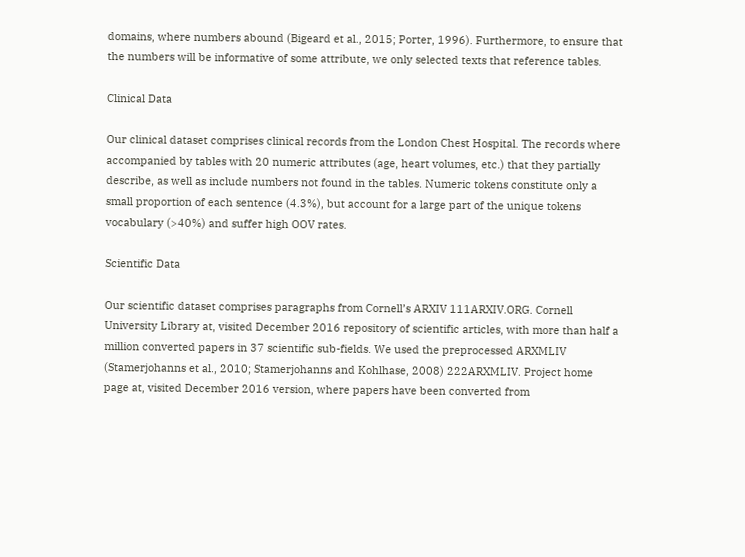domains, where numbers abound (Bigeard et al., 2015; Porter, 1996). Furthermore, to ensure that the numbers will be informative of some attribute, we only selected texts that reference tables.

Clinical Data

Our clinical dataset comprises clinical records from the London Chest Hospital. The records where accompanied by tables with 20 numeric attributes (age, heart volumes, etc.) that they partially describe, as well as include numbers not found in the tables. Numeric tokens constitute only a small proportion of each sentence (4.3%), but account for a large part of the unique tokens vocabulary (>40%) and suffer high OOV rates.

Scientific Data

Our scientific dataset comprises paragraphs from Cornell’s ARXIV 111ARXIV.ORG. Cornell University Library at, visited December 2016 repository of scientific articles, with more than half a million converted papers in 37 scientific sub-fields. We used the preprocessed ARXMLIV (Stamerjohanns et al., 2010; Stamerjohanns and Kohlhase, 2008) 222ARXMLIV. Project home page at, visited December 2016 version, where papers have been converted from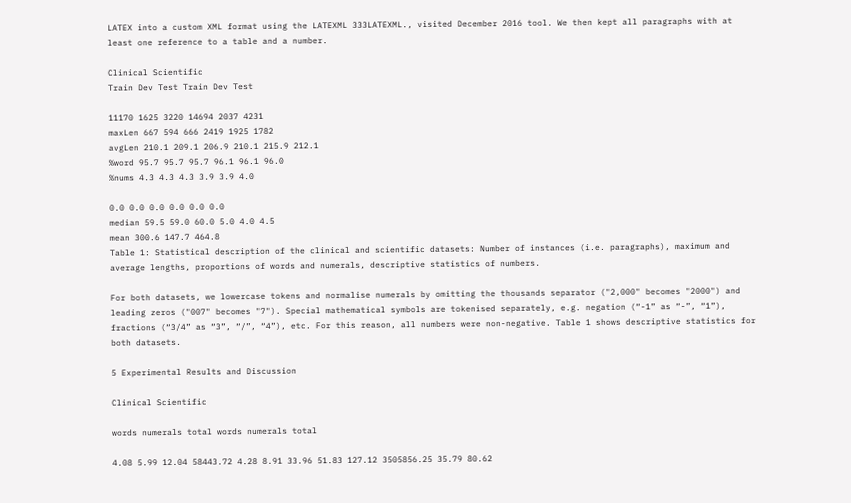LATEX into a custom XML format using the LATEXML 333LATEXML., visited December 2016 tool. We then kept all paragraphs with at least one reference to a table and a number.

Clinical Scientific
Train Dev Test Train Dev Test

11170 1625 3220 14694 2037 4231
maxLen 667 594 666 2419 1925 1782
avgLen 210.1 209.1 206.9 210.1 215.9 212.1
%word 95.7 95.7 95.7 96.1 96.1 96.0
%nums 4.3 4.3 4.3 3.9 3.9 4.0

0.0 0.0 0.0 0.0 0.0 0.0
median 59.5 59.0 60.0 5.0 4.0 4.5
mean 300.6 147.7 464.8
Table 1: Statistical description of the clinical and scientific datasets: Number of instances (i.e. paragraphs), maximum and average lengths, proportions of words and numerals, descriptive statistics of numbers.

For both datasets, we lowercase tokens and normalise numerals by omitting the thousands separator ("2,000" becomes "2000") and leading zeros ("007" becomes "7"). Special mathematical symbols are tokenised separately, e.g. negation (“-1” as “-”, “1”), fractions (“3/4” as “3”, “/”, “4”), etc. For this reason, all numbers were non-negative. Table 1 shows descriptive statistics for both datasets.

5 Experimental Results and Discussion

Clinical Scientific

words numerals total words numerals total

4.08 5.99 12.04 58443.72 4.28 8.91 33.96 51.83 127.12 3505856.25 35.79 80.62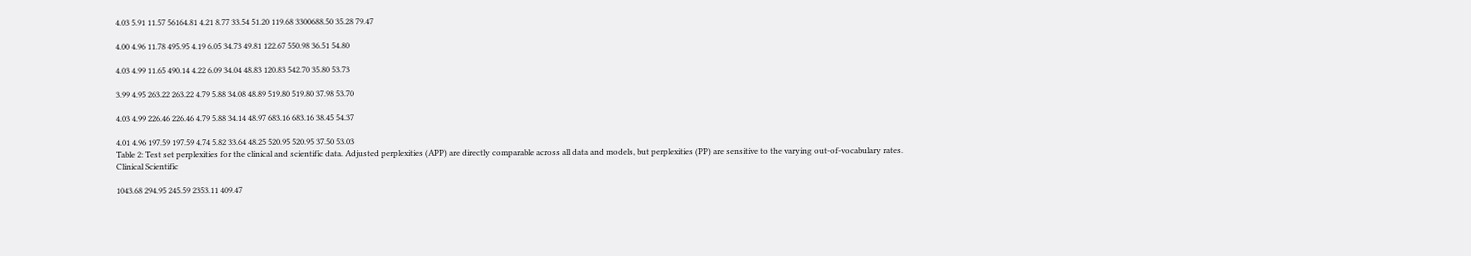4.03 5.91 11.57 56164.81 4.21 8.77 33.54 51.20 119.68 3300688.50 35.28 79.47

4.00 4.96 11.78 495.95 4.19 6.05 34.73 49.81 122.67 550.98 36.51 54.80

4.03 4.99 11.65 490.14 4.22 6.09 34.04 48.83 120.83 542.70 35.80 53.73

3.99 4.95 263.22 263.22 4.79 5.88 34.08 48.89 519.80 519.80 37.98 53.70

4.03 4.99 226.46 226.46 4.79 5.88 34.14 48.97 683.16 683.16 38.45 54.37

4.01 4.96 197.59 197.59 4.74 5.82 33.64 48.25 520.95 520.95 37.50 53.03
Table 2: Test set perplexities for the clinical and scientific data. Adjusted perplexities (APP) are directly comparable across all data and models, but perplexities (PP) are sensitive to the varying out-of-vocabulary rates.
Clinical Scientific

1043.68 294.95 245.59 2353.11 409.47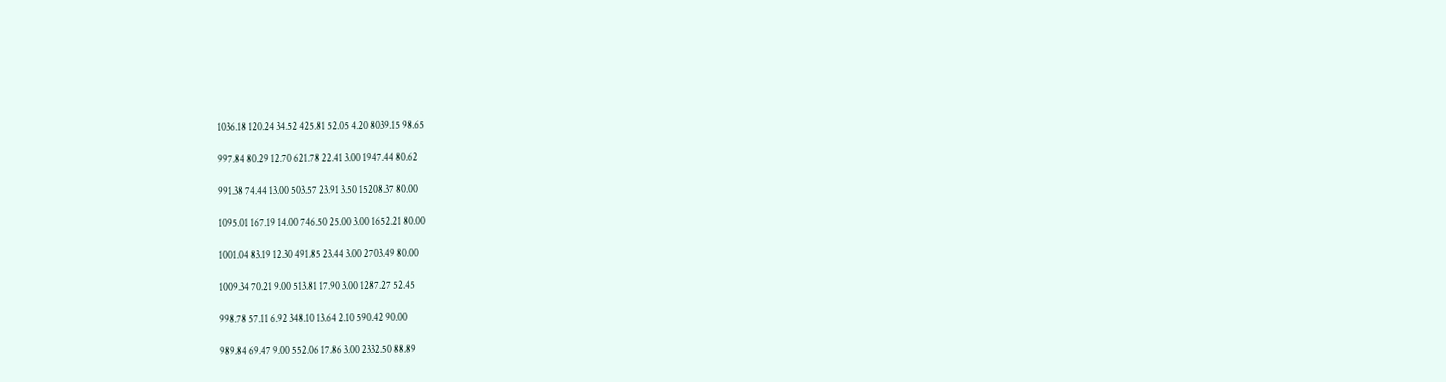1036.18 120.24 34.52 425.81 52.05 4.20 8039.15 98.65

997.84 80.29 12.70 621.78 22.41 3.00 1947.44 80.62

991.38 74.44 13.00 503.57 23.91 3.50 15208.37 80.00

1095.01 167.19 14.00 746.50 25.00 3.00 1652.21 80.00

1001.04 83.19 12.30 491.85 23.44 3.00 2703.49 80.00

1009.34 70.21 9.00 513.81 17.90 3.00 1287.27 52.45

998.78 57.11 6.92 348.10 13.64 2.10 590.42 90.00

989.84 69.47 9.00 552.06 17.86 3.00 2332.50 88.89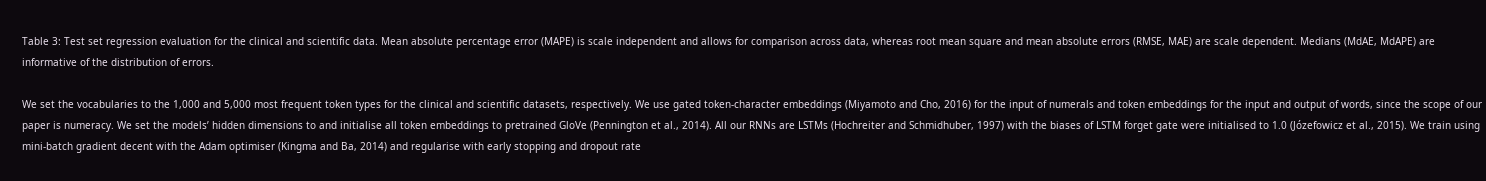Table 3: Test set regression evaluation for the clinical and scientific data. Mean absolute percentage error (MAPE) is scale independent and allows for comparison across data, whereas root mean square and mean absolute errors (RMSE, MAE) are scale dependent. Medians (MdAE, MdAPE) are informative of the distribution of errors.

We set the vocabularies to the 1,000 and 5,000 most frequent token types for the clinical and scientific datasets, respectively. We use gated token-character embeddings (Miyamoto and Cho, 2016) for the input of numerals and token embeddings for the input and output of words, since the scope of our paper is numeracy. We set the models’ hidden dimensions to and initialise all token embeddings to pretrained GloVe (Pennington et al., 2014). All our RNNs are LSTMs (Hochreiter and Schmidhuber, 1997) with the biases of LSTM forget gate were initialised to 1.0 (Józefowicz et al., 2015). We train using mini-batch gradient decent with the Adam optimiser (Kingma and Ba, 2014) and regularise with early stopping and dropout rate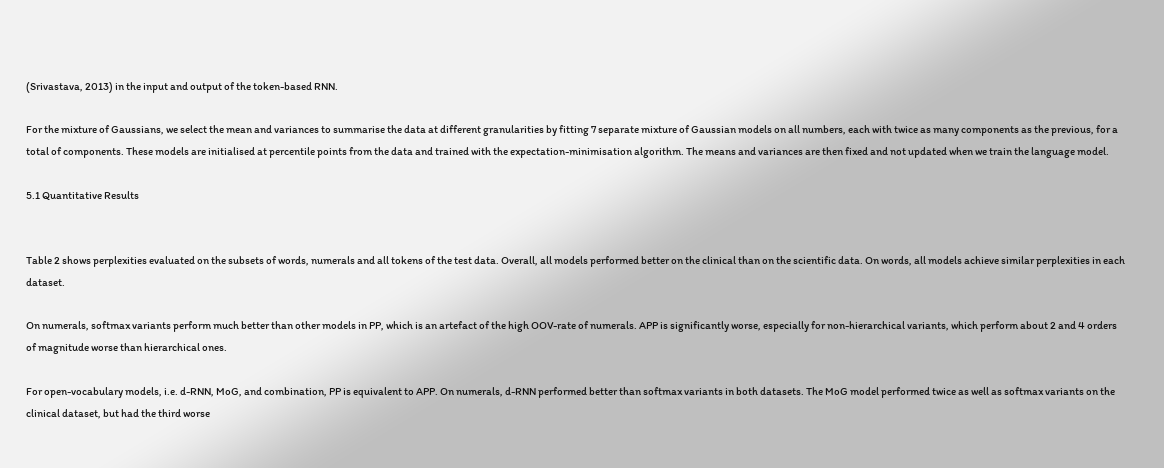(Srivastava, 2013) in the input and output of the token-based RNN.

For the mixture of Gaussians, we select the mean and variances to summarise the data at different granularities by fitting 7 separate mixture of Gaussian models on all numbers, each with twice as many components as the previous, for a total of components. These models are initialised at percentile points from the data and trained with the expectation-minimisation algorithm. The means and variances are then fixed and not updated when we train the language model.

5.1 Quantitative Results


Table 2 shows perplexities evaluated on the subsets of words, numerals and all tokens of the test data. Overall, all models performed better on the clinical than on the scientific data. On words, all models achieve similar perplexities in each dataset.

On numerals, softmax variants perform much better than other models in PP, which is an artefact of the high OOV-rate of numerals. APP is significantly worse, especially for non-hierarchical variants, which perform about 2 and 4 orders of magnitude worse than hierarchical ones.

For open-vocabulary models, i.e. d-RNN, MoG, and combination, PP is equivalent to APP. On numerals, d-RNN performed better than softmax variants in both datasets. The MoG model performed twice as well as softmax variants on the clinical dataset, but had the third worse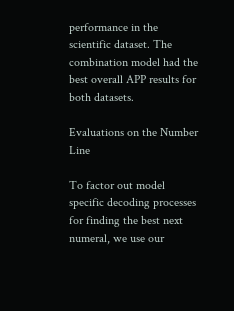performance in the scientific dataset. The combination model had the best overall APP results for both datasets.

Evaluations on the Number Line

To factor out model specific decoding processes for finding the best next numeral, we use our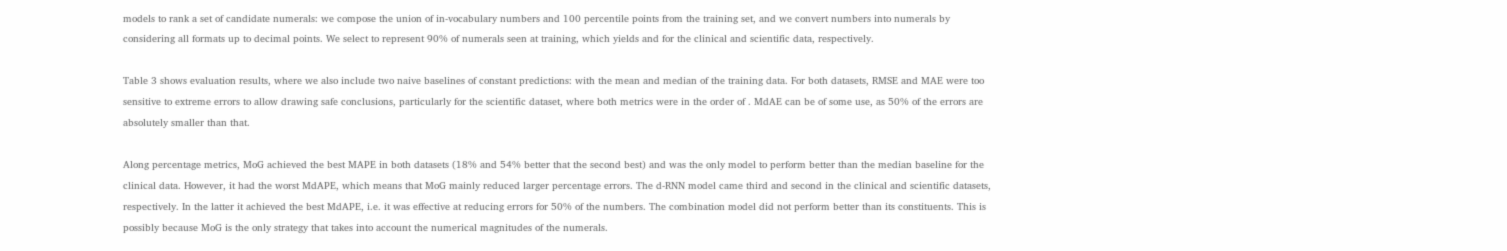models to rank a set of candidate numerals: we compose the union of in-vocabulary numbers and 100 percentile points from the training set, and we convert numbers into numerals by considering all formats up to decimal points. We select to represent 90% of numerals seen at training, which yields and for the clinical and scientific data, respectively.

Table 3 shows evaluation results, where we also include two naive baselines of constant predictions: with the mean and median of the training data. For both datasets, RMSE and MAE were too sensitive to extreme errors to allow drawing safe conclusions, particularly for the scientific dataset, where both metrics were in the order of . MdAE can be of some use, as 50% of the errors are absolutely smaller than that.

Along percentage metrics, MoG achieved the best MAPE in both datasets (18% and 54% better that the second best) and was the only model to perform better than the median baseline for the clinical data. However, it had the worst MdAPE, which means that MoG mainly reduced larger percentage errors. The d-RNN model came third and second in the clinical and scientific datasets, respectively. In the latter it achieved the best MdAPE, i.e. it was effective at reducing errors for 50% of the numbers. The combination model did not perform better than its constituents. This is possibly because MoG is the only strategy that takes into account the numerical magnitudes of the numerals.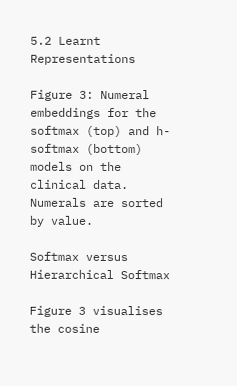5.2 Learnt Representations

Figure 3: Numeral embeddings for the softmax (top) and h-softmax (bottom) models on the clinical data. Numerals are sorted by value.

Softmax versus Hierarchical Softmax

Figure 3 visualises the cosine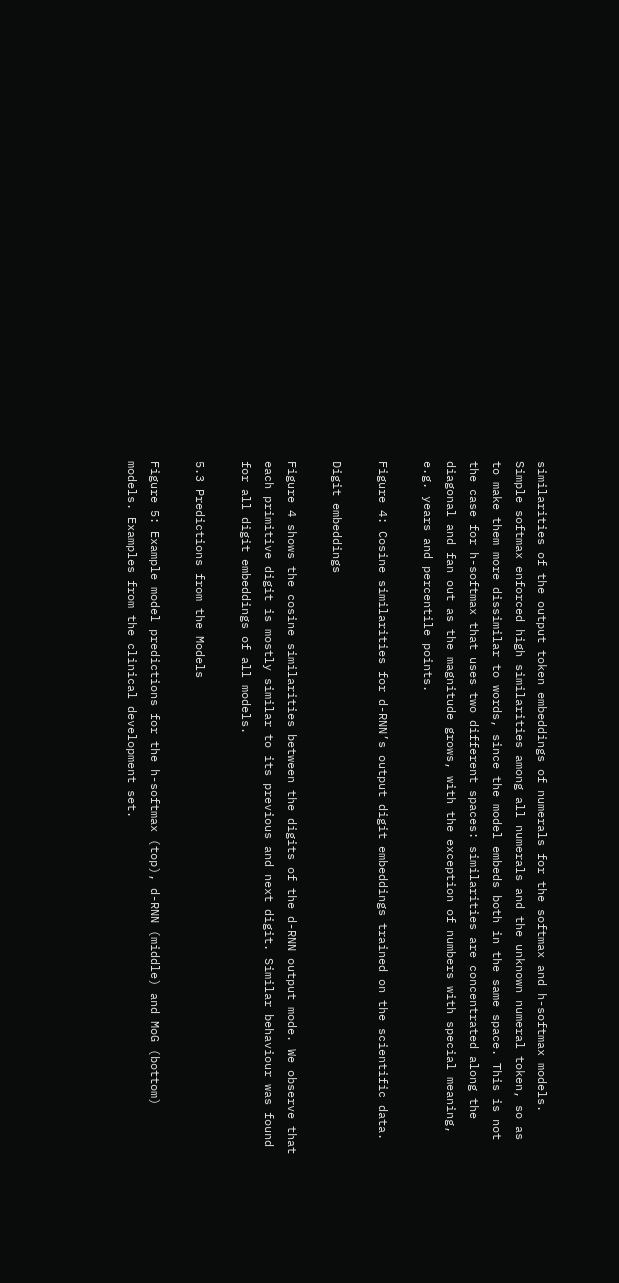similarities of the output token embeddings of numerals for the softmax and h-softmax models. Simple softmax enforced high similarities among all numerals and the unknown numeral token, so as to make them more dissimilar to words, since the model embeds both in the same space. This is not the case for h-softmax that uses two different spaces: similarities are concentrated along the diagonal and fan out as the magnitude grows, with the exception of numbers with special meaning, e.g. years and percentile points.

Figure 4: Cosine similarities for d-RNN’s output digit embeddings trained on the scientific data.

Digit embeddings

Figure 4 shows the cosine similarities between the digits of the d-RNN output mode. We observe that each primitive digit is mostly similar to its previous and next digit. Similar behaviour was found for all digit embeddings of all models.

5.3 Predictions from the Models

Figure 5: Example model predictions for the h-softmax (top), d-RNN (middle) and MoG (bottom) models. Examples from the clinical development set.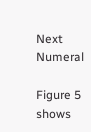Next Numeral

Figure 5 shows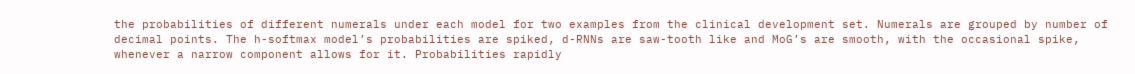the probabilities of different numerals under each model for two examples from the clinical development set. Numerals are grouped by number of decimal points. The h-softmax model’s probabilities are spiked, d-RNNs are saw-tooth like and MoG’s are smooth, with the occasional spike, whenever a narrow component allows for it. Probabilities rapidly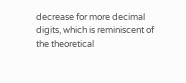decrease for more decimal digits, which is reminiscent of the theoretical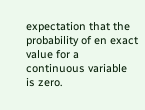expectation that the probability of en exact value for a continuous variable is zero.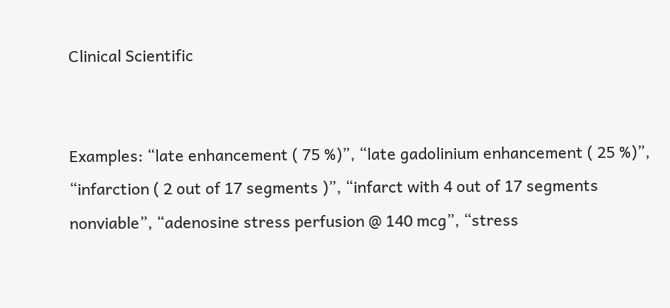Clinical Scientific


Examples: “late enhancement ( 75 %)”, “late gadolinium enhancement ( 25 %)”, “infarction ( 2 out of 17 segments )”, “infarct with 4 out of 17 segments nonviable”, “adenosine stress perfusion @ 140 mcg”, “stress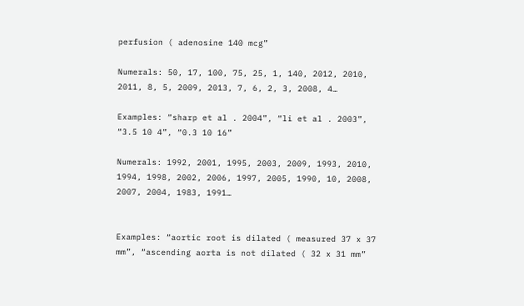perfusion ( adenosine 140 mcg”

Numerals: 50, 17, 100, 75, 25, 1, 140, 2012, 2010, 2011, 8, 5, 2009, 2013, 7, 6, 2, 3, 2008, 4…

Examples: “sharp et al . 2004”, “li et al . 2003”, “3.5 10 4”, “0.3 10 16”

Numerals: 1992, 2001, 1995, 2003, 2009, 1993, 2010, 1994, 1998, 2002, 2006, 1997, 2005, 1990, 10, 2008, 2007, 2004, 1983, 1991…


Examples: “aortic root is dilated ( measured 37 x 37 mm”, “ascending aorta is not dilated ( 32 x 31 mm”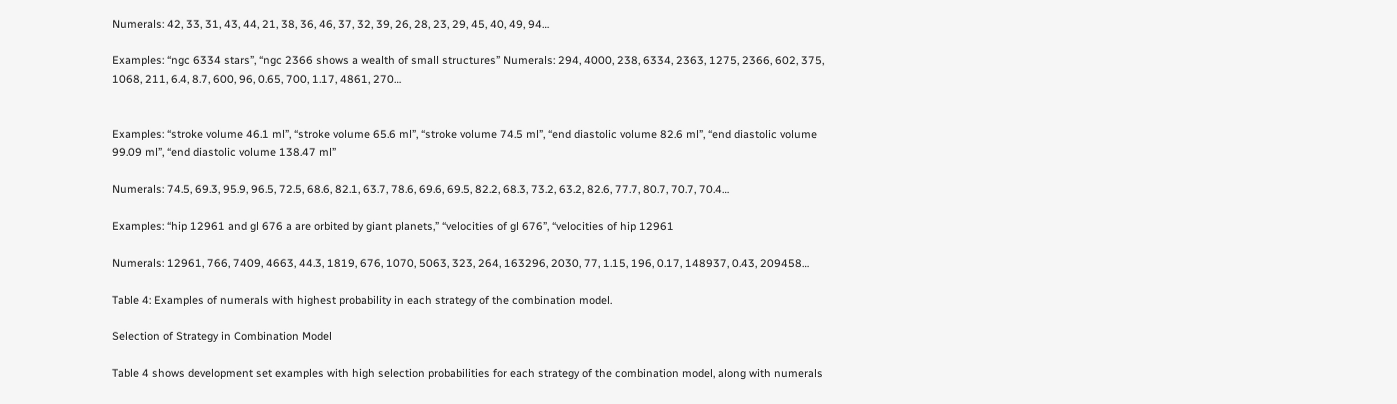Numerals: 42, 33, 31, 43, 44, 21, 38, 36, 46, 37, 32, 39, 26, 28, 23, 29, 45, 40, 49, 94…

Examples: “ngc 6334 stars”, “ngc 2366 shows a wealth of small structures” Numerals: 294, 4000, 238, 6334, 2363, 1275, 2366, 602, 375, 1068, 211, 6.4, 8.7, 600, 96, 0.65, 700, 1.17, 4861, 270…


Examples: “stroke volume 46.1 ml”, “stroke volume 65.6 ml”, “stroke volume 74.5 ml”, “end diastolic volume 82.6 ml”, “end diastolic volume 99.09 ml”, “end diastolic volume 138.47 ml”

Numerals: 74.5, 69.3, 95.9, 96.5, 72.5, 68.6, 82.1, 63.7, 78.6, 69.6, 69.5, 82.2, 68.3, 73.2, 63.2, 82.6, 77.7, 80.7, 70.7, 70.4…

Examples: “hip 12961 and gl 676 a are orbited by giant planets,” “velocities of gl 676”, “velocities of hip 12961

Numerals: 12961, 766, 7409, 4663, 44.3, 1819, 676, 1070, 5063, 323, 264, 163296, 2030, 77, 1.15, 196, 0.17, 148937, 0.43, 209458…

Table 4: Examples of numerals with highest probability in each strategy of the combination model.

Selection of Strategy in Combination Model

Table 4 shows development set examples with high selection probabilities for each strategy of the combination model, along with numerals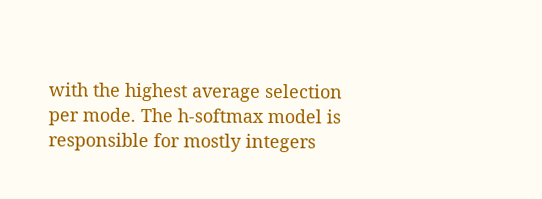with the highest average selection per mode. The h-softmax model is responsible for mostly integers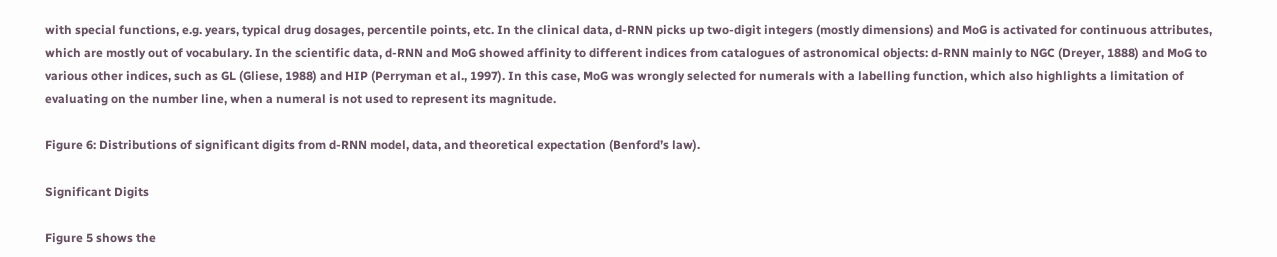with special functions, e.g. years, typical drug dosages, percentile points, etc. In the clinical data, d-RNN picks up two-digit integers (mostly dimensions) and MoG is activated for continuous attributes, which are mostly out of vocabulary. In the scientific data, d-RNN and MoG showed affinity to different indices from catalogues of astronomical objects: d-RNN mainly to NGC (Dreyer, 1888) and MoG to various other indices, such as GL (Gliese, 1988) and HIP (Perryman et al., 1997). In this case, MoG was wrongly selected for numerals with a labelling function, which also highlights a limitation of evaluating on the number line, when a numeral is not used to represent its magnitude.

Figure 6: Distributions of significant digits from d-RNN model, data, and theoretical expectation (Benford’s law).

Significant Digits

Figure 5 shows the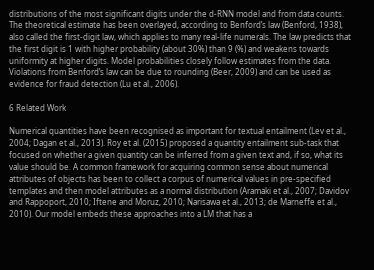distributions of the most significant digits under the d-RNN model and from data counts. The theoretical estimate has been overlayed, according to Benford’s law (Benford, 1938), also called the first-digit law, which applies to many real-life numerals. The law predicts that the first digit is 1 with higher probability (about 30%) than 9 (%) and weakens towards uniformity at higher digits. Model probabilities closely follow estimates from the data. Violations from Benford’s law can be due to rounding (Beer, 2009) and can be used as evidence for fraud detection (Lu et al., 2006).

6 Related Work

Numerical quantities have been recognised as important for textual entailment (Lev et al., 2004; Dagan et al., 2013). Roy et al. (2015) proposed a quantity entailment sub-task that focused on whether a given quantity can be inferred from a given text and, if so, what its value should be. A common framework for acquiring common sense about numerical attributes of objects has been to collect a corpus of numerical values in pre-specified templates and then model attributes as a normal distribution (Aramaki et al., 2007; Davidov and Rappoport, 2010; Iftene and Moruz, 2010; Narisawa et al., 2013; de Marneffe et al., 2010). Our model embeds these approaches into a LM that has a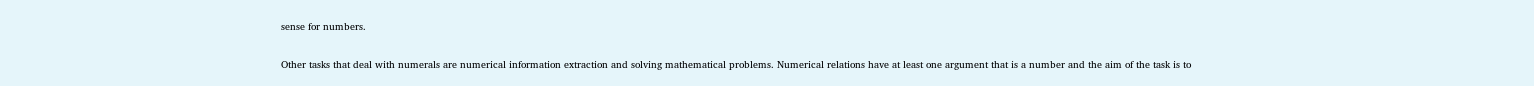sense for numbers.

Other tasks that deal with numerals are numerical information extraction and solving mathematical problems. Numerical relations have at least one argument that is a number and the aim of the task is to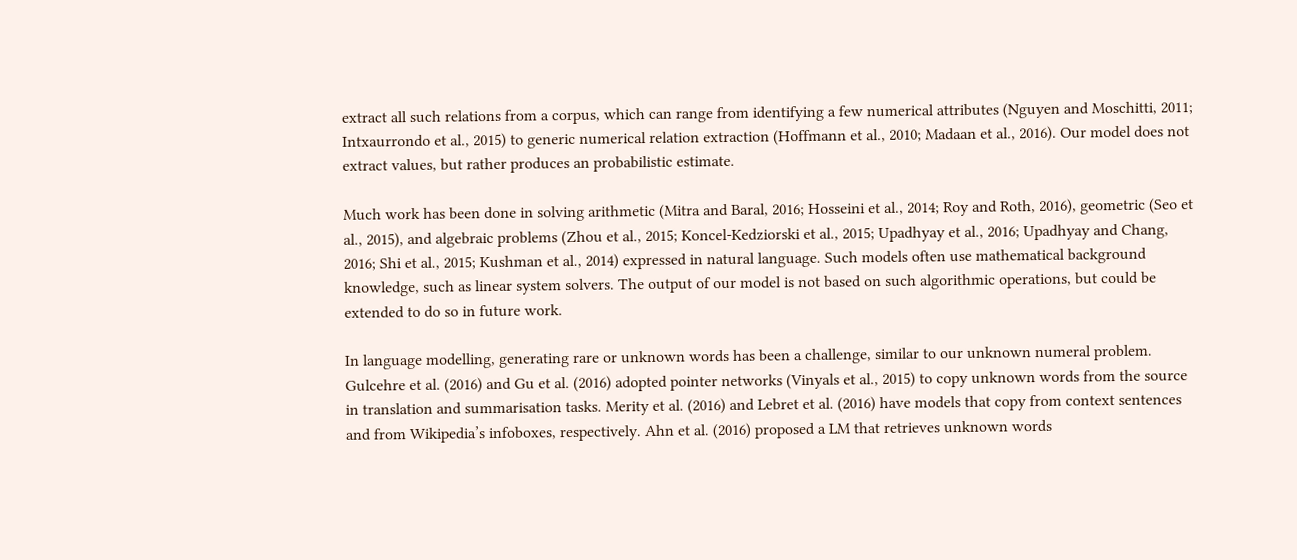extract all such relations from a corpus, which can range from identifying a few numerical attributes (Nguyen and Moschitti, 2011; Intxaurrondo et al., 2015) to generic numerical relation extraction (Hoffmann et al., 2010; Madaan et al., 2016). Our model does not extract values, but rather produces an probabilistic estimate.

Much work has been done in solving arithmetic (Mitra and Baral, 2016; Hosseini et al., 2014; Roy and Roth, 2016), geometric (Seo et al., 2015), and algebraic problems (Zhou et al., 2015; Koncel-Kedziorski et al., 2015; Upadhyay et al., 2016; Upadhyay and Chang, 2016; Shi et al., 2015; Kushman et al., 2014) expressed in natural language. Such models often use mathematical background knowledge, such as linear system solvers. The output of our model is not based on such algorithmic operations, but could be extended to do so in future work.

In language modelling, generating rare or unknown words has been a challenge, similar to our unknown numeral problem. Gulcehre et al. (2016) and Gu et al. (2016) adopted pointer networks (Vinyals et al., 2015) to copy unknown words from the source in translation and summarisation tasks. Merity et al. (2016) and Lebret et al. (2016) have models that copy from context sentences and from Wikipedia’s infoboxes, respectively. Ahn et al. (2016) proposed a LM that retrieves unknown words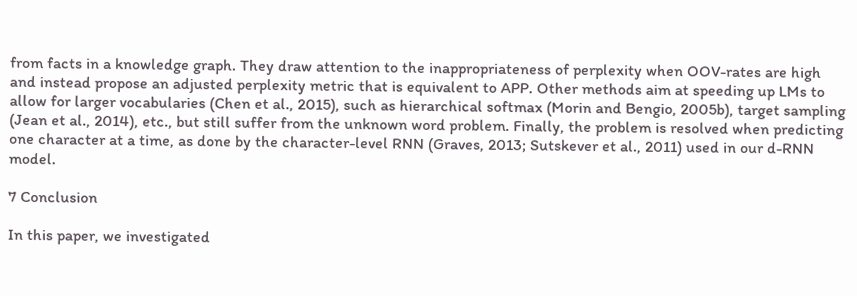from facts in a knowledge graph. They draw attention to the inappropriateness of perplexity when OOV-rates are high and instead propose an adjusted perplexity metric that is equivalent to APP. Other methods aim at speeding up LMs to allow for larger vocabularies (Chen et al., 2015), such as hierarchical softmax (Morin and Bengio, 2005b), target sampling (Jean et al., 2014), etc., but still suffer from the unknown word problem. Finally, the problem is resolved when predicting one character at a time, as done by the character-level RNN (Graves, 2013; Sutskever et al., 2011) used in our d-RNN model.

7 Conclusion

In this paper, we investigated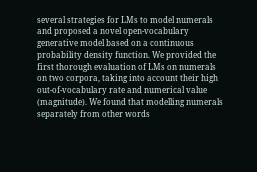several strategies for LMs to model numerals and proposed a novel open-vocabulary generative model based on a continuous probability density function. We provided the first thorough evaluation of LMs on numerals on two corpora, taking into account their high out-of-vocabulary rate and numerical value (magnitude). We found that modelling numerals separately from other words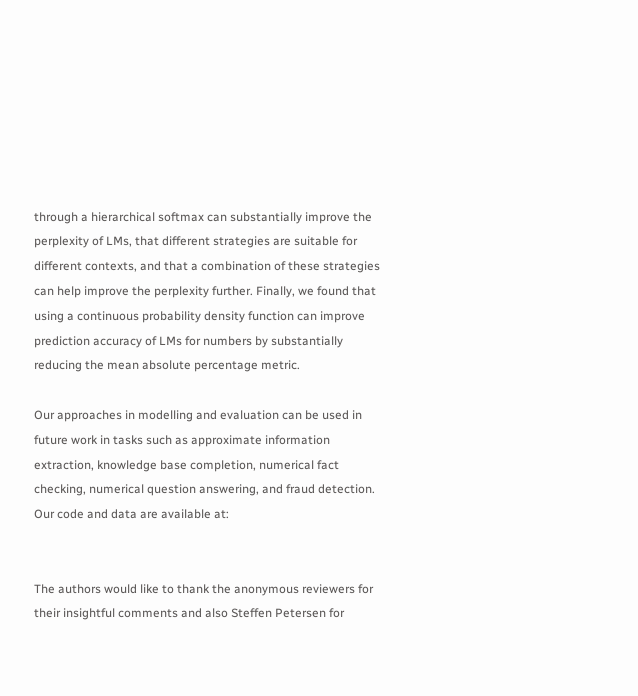through a hierarchical softmax can substantially improve the perplexity of LMs, that different strategies are suitable for different contexts, and that a combination of these strategies can help improve the perplexity further. Finally, we found that using a continuous probability density function can improve prediction accuracy of LMs for numbers by substantially reducing the mean absolute percentage metric.

Our approaches in modelling and evaluation can be used in future work in tasks such as approximate information extraction, knowledge base completion, numerical fact checking, numerical question answering, and fraud detection. Our code and data are available at:


The authors would like to thank the anonymous reviewers for their insightful comments and also Steffen Petersen for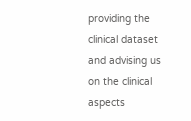providing the clinical dataset and advising us on the clinical aspects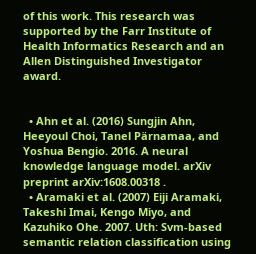of this work. This research was supported by the Farr Institute of Health Informatics Research and an Allen Distinguished Investigator award.


  • Ahn et al. (2016) Sungjin Ahn, Heeyoul Choi, Tanel Pärnamaa, and Yoshua Bengio. 2016. A neural knowledge language model. arXiv preprint arXiv:1608.00318 .
  • Aramaki et al. (2007) Eiji Aramaki, Takeshi Imai, Kengo Miyo, and Kazuhiko Ohe. 2007. Uth: Svm-based semantic relation classification using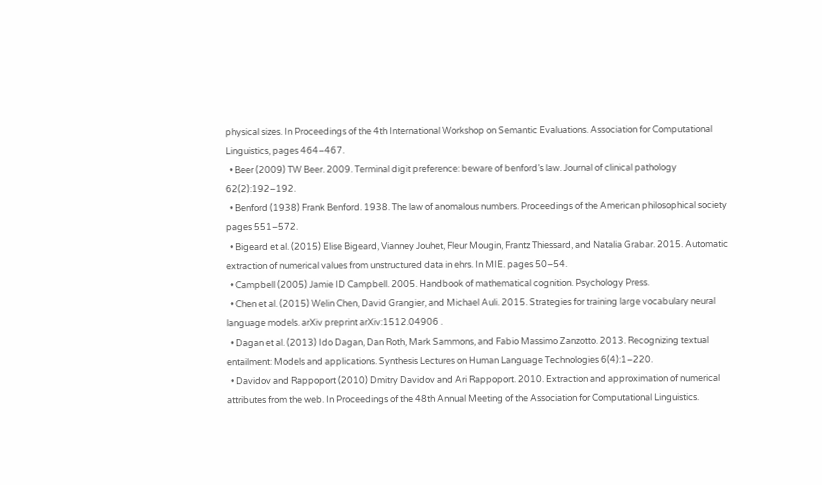physical sizes. In Proceedings of the 4th International Workshop on Semantic Evaluations. Association for Computational Linguistics, pages 464–467.
  • Beer (2009) TW Beer. 2009. Terminal digit preference: beware of benford’s law. Journal of clinical pathology 62(2):192–192.
  • Benford (1938) Frank Benford. 1938. The law of anomalous numbers. Proceedings of the American philosophical society pages 551–572.
  • Bigeard et al. (2015) Elise Bigeard, Vianney Jouhet, Fleur Mougin, Frantz Thiessard, and Natalia Grabar. 2015. Automatic extraction of numerical values from unstructured data in ehrs. In MIE. pages 50–54.
  • Campbell (2005) Jamie ID Campbell. 2005. Handbook of mathematical cognition. Psychology Press.
  • Chen et al. (2015) Welin Chen, David Grangier, and Michael Auli. 2015. Strategies for training large vocabulary neural language models. arXiv preprint arXiv:1512.04906 .
  • Dagan et al. (2013) Ido Dagan, Dan Roth, Mark Sammons, and Fabio Massimo Zanzotto. 2013. Recognizing textual entailment: Models and applications. Synthesis Lectures on Human Language Technologies 6(4):1–220.
  • Davidov and Rappoport (2010) Dmitry Davidov and Ari Rappoport. 2010. Extraction and approximation of numerical attributes from the web. In Proceedings of the 48th Annual Meeting of the Association for Computational Linguistics.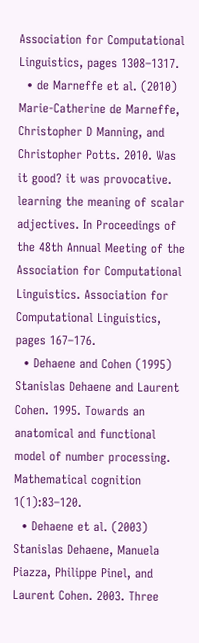Association for Computational Linguistics, pages 1308–1317.
  • de Marneffe et al. (2010) Marie-Catherine de Marneffe, Christopher D Manning, and Christopher Potts. 2010. Was it good? it was provocative. learning the meaning of scalar adjectives. In Proceedings of the 48th Annual Meeting of the Association for Computational Linguistics. Association for Computational Linguistics, pages 167–176.
  • Dehaene and Cohen (1995) Stanislas Dehaene and Laurent Cohen. 1995. Towards an anatomical and functional model of number processing. Mathematical cognition 1(1):83–120.
  • Dehaene et al. (2003) Stanislas Dehaene, Manuela Piazza, Philippe Pinel, and Laurent Cohen. 2003. Three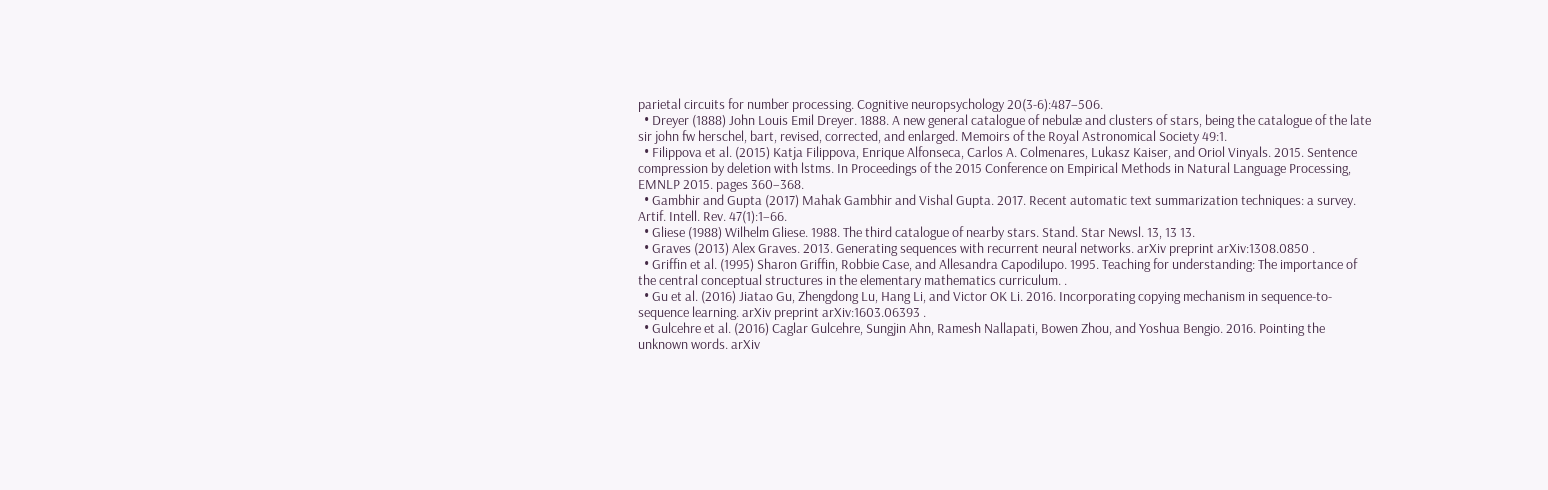parietal circuits for number processing. Cognitive neuropsychology 20(3-6):487–506.
  • Dreyer (1888) John Louis Emil Dreyer. 1888. A new general catalogue of nebulæ and clusters of stars, being the catalogue of the late sir john fw herschel, bart, revised, corrected, and enlarged. Memoirs of the Royal Astronomical Society 49:1.
  • Filippova et al. (2015) Katja Filippova, Enrique Alfonseca, Carlos A. Colmenares, Lukasz Kaiser, and Oriol Vinyals. 2015. Sentence compression by deletion with lstms. In Proceedings of the 2015 Conference on Empirical Methods in Natural Language Processing, EMNLP 2015. pages 360–368.
  • Gambhir and Gupta (2017) Mahak Gambhir and Vishal Gupta. 2017. Recent automatic text summarization techniques: a survey. Artif. Intell. Rev. 47(1):1–66.
  • Gliese (1988) Wilhelm Gliese. 1988. The third catalogue of nearby stars. Stand. Star Newsl. 13, 13 13.
  • Graves (2013) Alex Graves. 2013. Generating sequences with recurrent neural networks. arXiv preprint arXiv:1308.0850 .
  • Griffin et al. (1995) Sharon Griffin, Robbie Case, and Allesandra Capodilupo. 1995. Teaching for understanding: The importance of the central conceptual structures in the elementary mathematics curriculum. .
  • Gu et al. (2016) Jiatao Gu, Zhengdong Lu, Hang Li, and Victor OK Li. 2016. Incorporating copying mechanism in sequence-to-sequence learning. arXiv preprint arXiv:1603.06393 .
  • Gulcehre et al. (2016) Caglar Gulcehre, Sungjin Ahn, Ramesh Nallapati, Bowen Zhou, and Yoshua Bengio. 2016. Pointing the unknown words. arXiv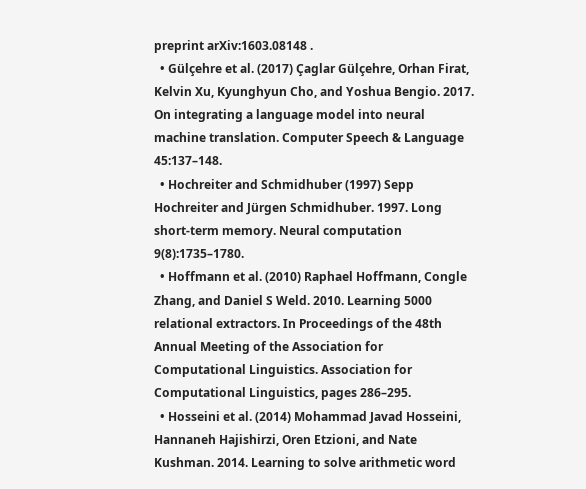preprint arXiv:1603.08148 .
  • Gülçehre et al. (2017) Çaglar Gülçehre, Orhan Firat, Kelvin Xu, Kyunghyun Cho, and Yoshua Bengio. 2017. On integrating a language model into neural machine translation. Computer Speech & Language 45:137–148.
  • Hochreiter and Schmidhuber (1997) Sepp Hochreiter and Jürgen Schmidhuber. 1997. Long short-term memory. Neural computation 9(8):1735–1780.
  • Hoffmann et al. (2010) Raphael Hoffmann, Congle Zhang, and Daniel S Weld. 2010. Learning 5000 relational extractors. In Proceedings of the 48th Annual Meeting of the Association for Computational Linguistics. Association for Computational Linguistics, pages 286–295.
  • Hosseini et al. (2014) Mohammad Javad Hosseini, Hannaneh Hajishirzi, Oren Etzioni, and Nate Kushman. 2014. Learning to solve arithmetic word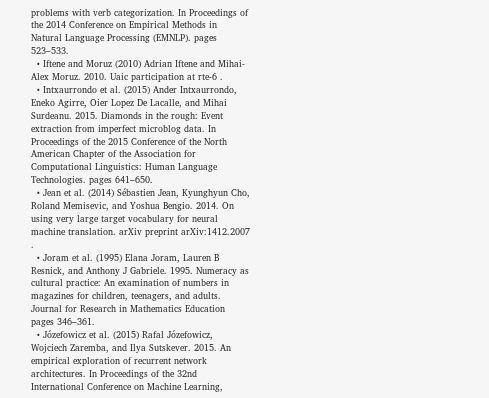problems with verb categorization. In Proceedings of the 2014 Conference on Empirical Methods in Natural Language Processing (EMNLP). pages 523–533.
  • Iftene and Moruz (2010) Adrian Iftene and Mihai-Alex Moruz. 2010. Uaic participation at rte-6 .
  • Intxaurrondo et al. (2015) Ander Intxaurrondo, Eneko Agirre, Oier Lopez De Lacalle, and Mihai Surdeanu. 2015. Diamonds in the rough: Event extraction from imperfect microblog data. In Proceedings of the 2015 Conference of the North American Chapter of the Association for Computational Linguistics: Human Language Technologies. pages 641–650.
  • Jean et al. (2014) Sébastien Jean, Kyunghyun Cho, Roland Memisevic, and Yoshua Bengio. 2014. On using very large target vocabulary for neural machine translation. arXiv preprint arXiv:1412.2007 .
  • Joram et al. (1995) Elana Joram, Lauren B Resnick, and Anthony J Gabriele. 1995. Numeracy as cultural practice: An examination of numbers in magazines for children, teenagers, and adults. Journal for Research in Mathematics Education pages 346–361.
  • Józefowicz et al. (2015) Rafal Józefowicz, Wojciech Zaremba, and Ilya Sutskever. 2015. An empirical exploration of recurrent network architectures. In Proceedings of the 32nd International Conference on Machine Learning,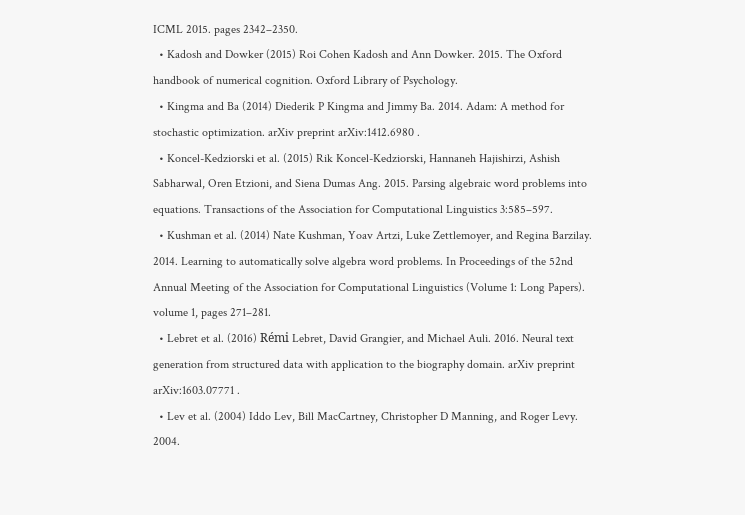ICML 2015. pages 2342–2350.
  • Kadosh and Dowker (2015) Roi Cohen Kadosh and Ann Dowker. 2015. The Oxford handbook of numerical cognition. Oxford Library of Psychology.
  • Kingma and Ba (2014) Diederik P Kingma and Jimmy Ba. 2014. Adam: A method for stochastic optimization. arXiv preprint arXiv:1412.6980 .
  • Koncel-Kedziorski et al. (2015) Rik Koncel-Kedziorski, Hannaneh Hajishirzi, Ashish Sabharwal, Oren Etzioni, and Siena Dumas Ang. 2015. Parsing algebraic word problems into equations. Transactions of the Association for Computational Linguistics 3:585–597.
  • Kushman et al. (2014) Nate Kushman, Yoav Artzi, Luke Zettlemoyer, and Regina Barzilay. 2014. Learning to automatically solve algebra word problems. In Proceedings of the 52nd Annual Meeting of the Association for Computational Linguistics (Volume 1: Long Papers). volume 1, pages 271–281.
  • Lebret et al. (2016) Rémi Lebret, David Grangier, and Michael Auli. 2016. Neural text generation from structured data with application to the biography domain. arXiv preprint arXiv:1603.07771 .
  • Lev et al. (2004) Iddo Lev, Bill MacCartney, Christopher D Manning, and Roger Levy. 2004.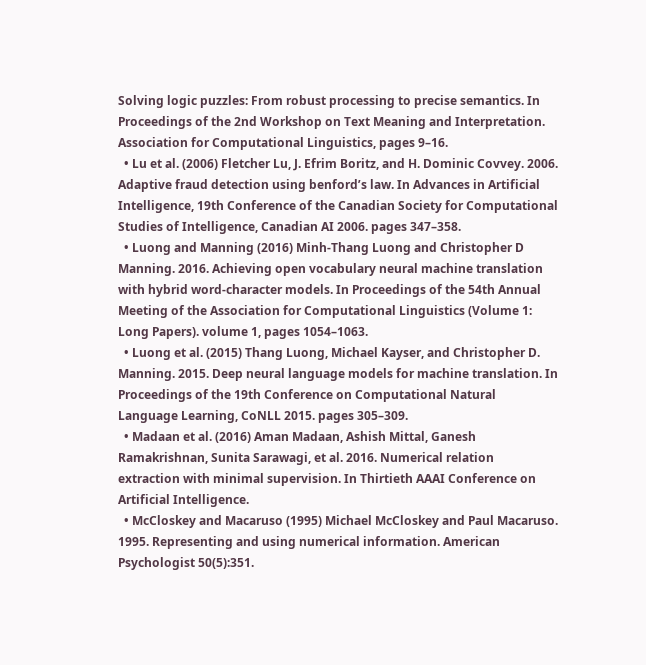Solving logic puzzles: From robust processing to precise semantics. In Proceedings of the 2nd Workshop on Text Meaning and Interpretation. Association for Computational Linguistics, pages 9–16.
  • Lu et al. (2006) Fletcher Lu, J. Efrim Boritz, and H. Dominic Covvey. 2006. Adaptive fraud detection using benford’s law. In Advances in Artificial Intelligence, 19th Conference of the Canadian Society for Computational Studies of Intelligence, Canadian AI 2006. pages 347–358.
  • Luong and Manning (2016) Minh-Thang Luong and Christopher D Manning. 2016. Achieving open vocabulary neural machine translation with hybrid word-character models. In Proceedings of the 54th Annual Meeting of the Association for Computational Linguistics (Volume 1: Long Papers). volume 1, pages 1054–1063.
  • Luong et al. (2015) Thang Luong, Michael Kayser, and Christopher D. Manning. 2015. Deep neural language models for machine translation. In Proceedings of the 19th Conference on Computational Natural Language Learning, CoNLL 2015. pages 305–309.
  • Madaan et al. (2016) Aman Madaan, Ashish Mittal, Ganesh Ramakrishnan, Sunita Sarawagi, et al. 2016. Numerical relation extraction with minimal supervision. In Thirtieth AAAI Conference on Artificial Intelligence.
  • McCloskey and Macaruso (1995) Michael McCloskey and Paul Macaruso. 1995. Representing and using numerical information. American Psychologist 50(5):351.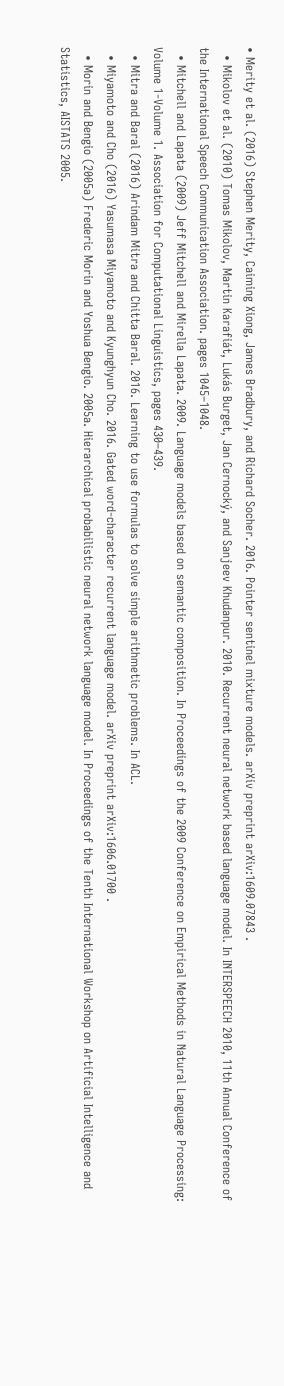• Merity et al. (2016) Stephen Merity, Caiming Xiong, James Bradbury, and Richard Socher. 2016. Pointer sentinel mixture models. arXiv preprint arXiv:1609.07843 .
  • Mikolov et al. (2010) Tomas Mikolov, Martin Karafiát, Lukás Burget, Jan Cernocký, and Sanjeev Khudanpur. 2010. Recurrent neural network based language model. In INTERSPEECH 2010, 11th Annual Conference of the International Speech Communication Association. pages 1045–1048.
  • Mitchell and Lapata (2009) Jeff Mitchell and Mirella Lapata. 2009. Language models based on semantic composition. In Proceedings of the 2009 Conference on Empirical Methods in Natural Language Processing: Volume 1-Volume 1. Association for Computational Linguistics, pages 430–439.
  • Mitra and Baral (2016) Arindam Mitra and Chitta Baral. 2016. Learning to use formulas to solve simple arithmetic problems. In ACL.
  • Miyamoto and Cho (2016) Yasumasa Miyamoto and Kyunghyun Cho. 2016. Gated word-character recurrent language model. arXiv preprint arXiv:1606.01700 .
  • Morin and Bengio (2005a) Frederic Morin and Yoshua Bengio. 2005a. Hierarchical probabilistic neural network language model. In Proceedings of the Tenth International Workshop on Artificial Intelligence and Statistics, AISTATS 2005.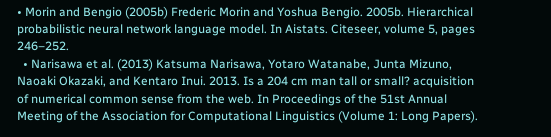• Morin and Bengio (2005b) Frederic Morin and Yoshua Bengio. 2005b. Hierarchical probabilistic neural network language model. In Aistats. Citeseer, volume 5, pages 246–252.
  • Narisawa et al. (2013) Katsuma Narisawa, Yotaro Watanabe, Junta Mizuno, Naoaki Okazaki, and Kentaro Inui. 2013. Is a 204 cm man tall or small? acquisition of numerical common sense from the web. In Proceedings of the 51st Annual Meeting of the Association for Computational Linguistics (Volume 1: Long Papers).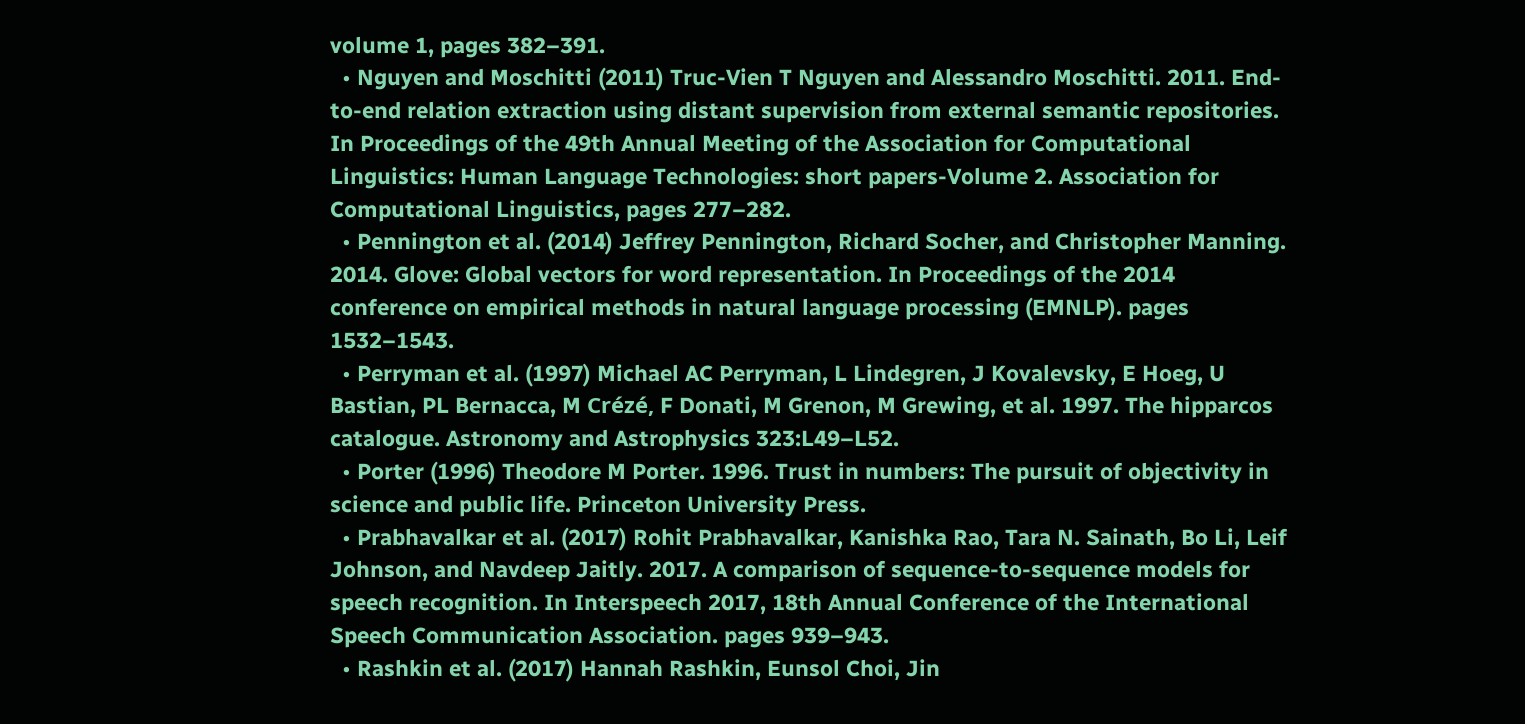volume 1, pages 382–391.
  • Nguyen and Moschitti (2011) Truc-Vien T Nguyen and Alessandro Moschitti. 2011. End-to-end relation extraction using distant supervision from external semantic repositories. In Proceedings of the 49th Annual Meeting of the Association for Computational Linguistics: Human Language Technologies: short papers-Volume 2. Association for Computational Linguistics, pages 277–282.
  • Pennington et al. (2014) Jeffrey Pennington, Richard Socher, and Christopher Manning. 2014. Glove: Global vectors for word representation. In Proceedings of the 2014 conference on empirical methods in natural language processing (EMNLP). pages 1532–1543.
  • Perryman et al. (1997) Michael AC Perryman, L Lindegren, J Kovalevsky, E Hoeg, U Bastian, PL Bernacca, M Crézé, F Donati, M Grenon, M Grewing, et al. 1997. The hipparcos catalogue. Astronomy and Astrophysics 323:L49–L52.
  • Porter (1996) Theodore M Porter. 1996. Trust in numbers: The pursuit of objectivity in science and public life. Princeton University Press.
  • Prabhavalkar et al. (2017) Rohit Prabhavalkar, Kanishka Rao, Tara N. Sainath, Bo Li, Leif Johnson, and Navdeep Jaitly. 2017. A comparison of sequence-to-sequence models for speech recognition. In Interspeech 2017, 18th Annual Conference of the International Speech Communication Association. pages 939–943.
  • Rashkin et al. (2017) Hannah Rashkin, Eunsol Choi, Jin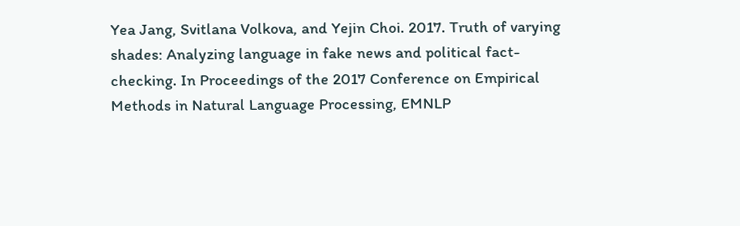Yea Jang, Svitlana Volkova, and Yejin Choi. 2017. Truth of varying shades: Analyzing language in fake news and political fact-checking. In Proceedings of the 2017 Conference on Empirical Methods in Natural Language Processing, EMNLP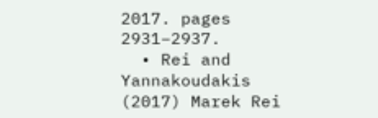2017. pages 2931–2937.
  • Rei and Yannakoudakis (2017) Marek Rei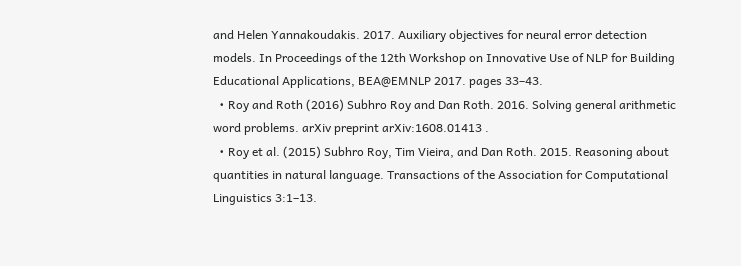and Helen Yannakoudakis. 2017. Auxiliary objectives for neural error detection models. In Proceedings of the 12th Workshop on Innovative Use of NLP for Building Educational Applications, BEA@EMNLP 2017. pages 33–43.
  • Roy and Roth (2016) Subhro Roy and Dan Roth. 2016. Solving general arithmetic word problems. arXiv preprint arXiv:1608.01413 .
  • Roy et al. (2015) Subhro Roy, Tim Vieira, and Dan Roth. 2015. Reasoning about quantities in natural language. Transactions of the Association for Computational Linguistics 3:1–13.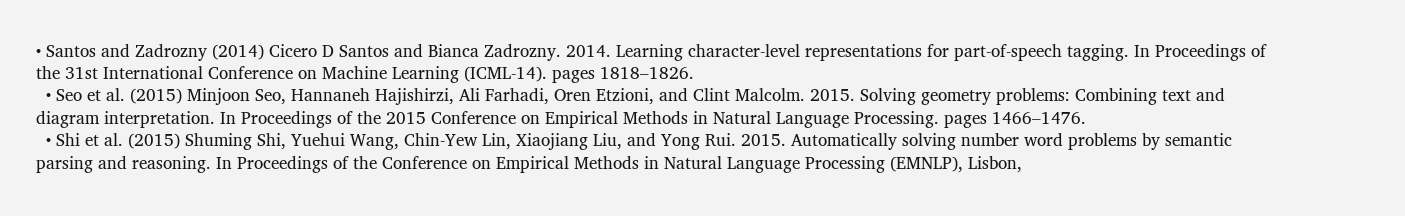• Santos and Zadrozny (2014) Cicero D Santos and Bianca Zadrozny. 2014. Learning character-level representations for part-of-speech tagging. In Proceedings of the 31st International Conference on Machine Learning (ICML-14). pages 1818–1826.
  • Seo et al. (2015) Minjoon Seo, Hannaneh Hajishirzi, Ali Farhadi, Oren Etzioni, and Clint Malcolm. 2015. Solving geometry problems: Combining text and diagram interpretation. In Proceedings of the 2015 Conference on Empirical Methods in Natural Language Processing. pages 1466–1476.
  • Shi et al. (2015) Shuming Shi, Yuehui Wang, Chin-Yew Lin, Xiaojiang Liu, and Yong Rui. 2015. Automatically solving number word problems by semantic parsing and reasoning. In Proceedings of the Conference on Empirical Methods in Natural Language Processing (EMNLP), Lisbon,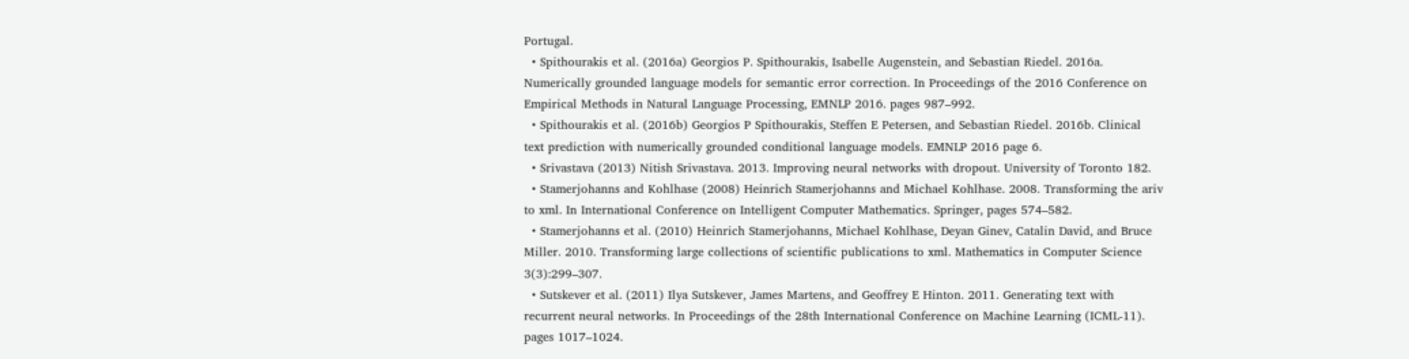Portugal.
  • Spithourakis et al. (2016a) Georgios P. Spithourakis, Isabelle Augenstein, and Sebastian Riedel. 2016a. Numerically grounded language models for semantic error correction. In Proceedings of the 2016 Conference on Empirical Methods in Natural Language Processing, EMNLP 2016. pages 987–992.
  • Spithourakis et al. (2016b) Georgios P Spithourakis, Steffen E Petersen, and Sebastian Riedel. 2016b. Clinical text prediction with numerically grounded conditional language models. EMNLP 2016 page 6.
  • Srivastava (2013) Nitish Srivastava. 2013. Improving neural networks with dropout. University of Toronto 182.
  • Stamerjohanns and Kohlhase (2008) Heinrich Stamerjohanns and Michael Kohlhase. 2008. Transforming the ariv to xml. In International Conference on Intelligent Computer Mathematics. Springer, pages 574–582.
  • Stamerjohanns et al. (2010) Heinrich Stamerjohanns, Michael Kohlhase, Deyan Ginev, Catalin David, and Bruce Miller. 2010. Transforming large collections of scientific publications to xml. Mathematics in Computer Science 3(3):299–307.
  • Sutskever et al. (2011) Ilya Sutskever, James Martens, and Geoffrey E Hinton. 2011. Generating text with recurrent neural networks. In Proceedings of the 28th International Conference on Machine Learning (ICML-11). pages 1017–1024.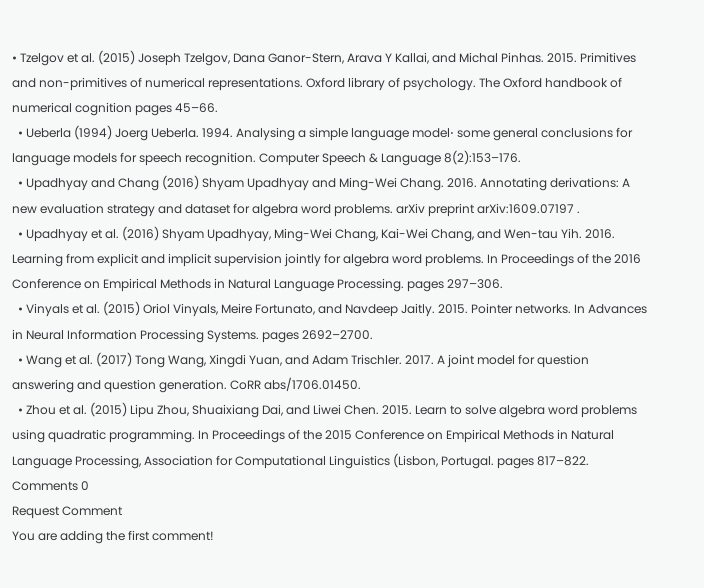• Tzelgov et al. (2015) Joseph Tzelgov, Dana Ganor-Stern, Arava Y Kallai, and Michal Pinhas. 2015. Primitives and non-primitives of numerical representations. Oxford library of psychology. The Oxford handbook of numerical cognition pages 45–66.
  • Ueberla (1994) Joerg Ueberla. 1994. Analysing a simple language model⋅ some general conclusions for language models for speech recognition. Computer Speech & Language 8(2):153–176.
  • Upadhyay and Chang (2016) Shyam Upadhyay and Ming-Wei Chang. 2016. Annotating derivations: A new evaluation strategy and dataset for algebra word problems. arXiv preprint arXiv:1609.07197 .
  • Upadhyay et al. (2016) Shyam Upadhyay, Ming-Wei Chang, Kai-Wei Chang, and Wen-tau Yih. 2016. Learning from explicit and implicit supervision jointly for algebra word problems. In Proceedings of the 2016 Conference on Empirical Methods in Natural Language Processing. pages 297–306.
  • Vinyals et al. (2015) Oriol Vinyals, Meire Fortunato, and Navdeep Jaitly. 2015. Pointer networks. In Advances in Neural Information Processing Systems. pages 2692–2700.
  • Wang et al. (2017) Tong Wang, Xingdi Yuan, and Adam Trischler. 2017. A joint model for question answering and question generation. CoRR abs/1706.01450.
  • Zhou et al. (2015) Lipu Zhou, Shuaixiang Dai, and Liwei Chen. 2015. Learn to solve algebra word problems using quadratic programming. In Proceedings of the 2015 Conference on Empirical Methods in Natural Language Processing, Association for Computational Linguistics (Lisbon, Portugal. pages 817–822.
Comments 0
Request Comment
You are adding the first comment!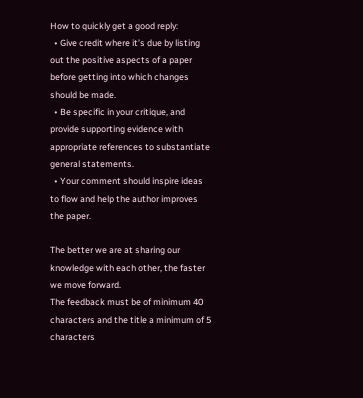How to quickly get a good reply:
  • Give credit where it’s due by listing out the positive aspects of a paper before getting into which changes should be made.
  • Be specific in your critique, and provide supporting evidence with appropriate references to substantiate general statements.
  • Your comment should inspire ideas to flow and help the author improves the paper.

The better we are at sharing our knowledge with each other, the faster we move forward.
The feedback must be of minimum 40 characters and the title a minimum of 5 characters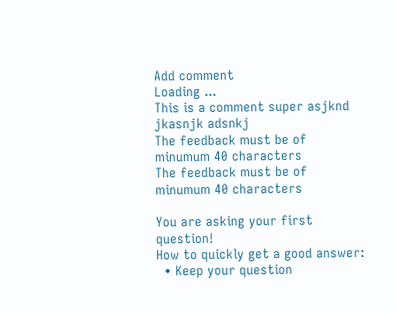Add comment
Loading ...
This is a comment super asjknd jkasnjk adsnkj
The feedback must be of minumum 40 characters
The feedback must be of minumum 40 characters

You are asking your first question!
How to quickly get a good answer:
  • Keep your question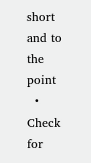short and to the point
  • Check for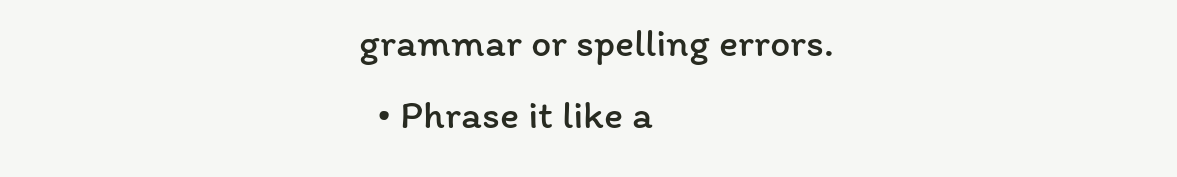grammar or spelling errors.
  • Phrase it like a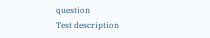question
Test description